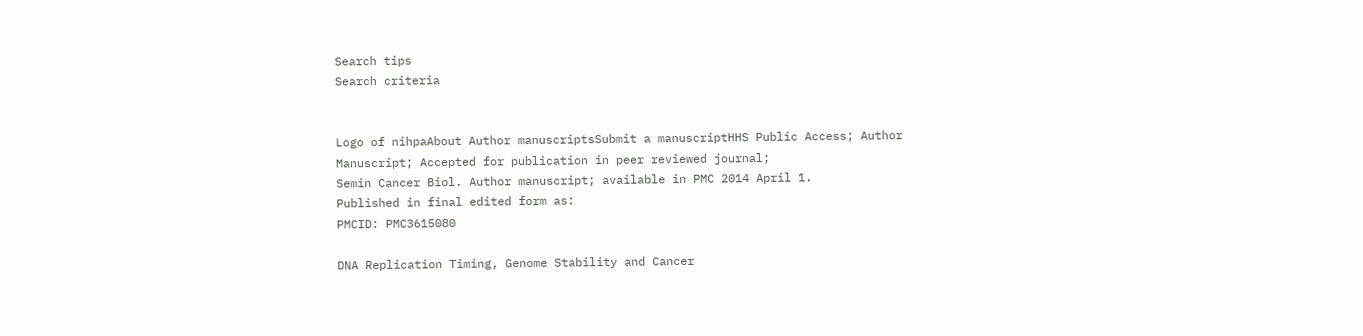Search tips
Search criteria


Logo of nihpaAbout Author manuscriptsSubmit a manuscriptHHS Public Access; Author Manuscript; Accepted for publication in peer reviewed journal;
Semin Cancer Biol. Author manuscript; available in PMC 2014 April 1.
Published in final edited form as:
PMCID: PMC3615080

DNA Replication Timing, Genome Stability and Cancer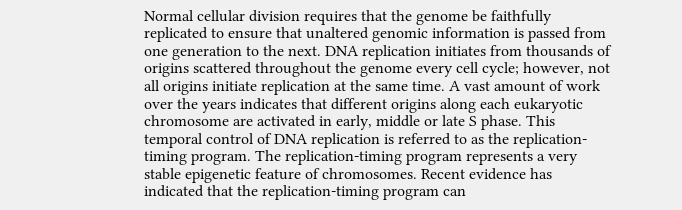Normal cellular division requires that the genome be faithfully replicated to ensure that unaltered genomic information is passed from one generation to the next. DNA replication initiates from thousands of origins scattered throughout the genome every cell cycle; however, not all origins initiate replication at the same time. A vast amount of work over the years indicates that different origins along each eukaryotic chromosome are activated in early, middle or late S phase. This temporal control of DNA replication is referred to as the replication-timing program. The replication-timing program represents a very stable epigenetic feature of chromosomes. Recent evidence has indicated that the replication-timing program can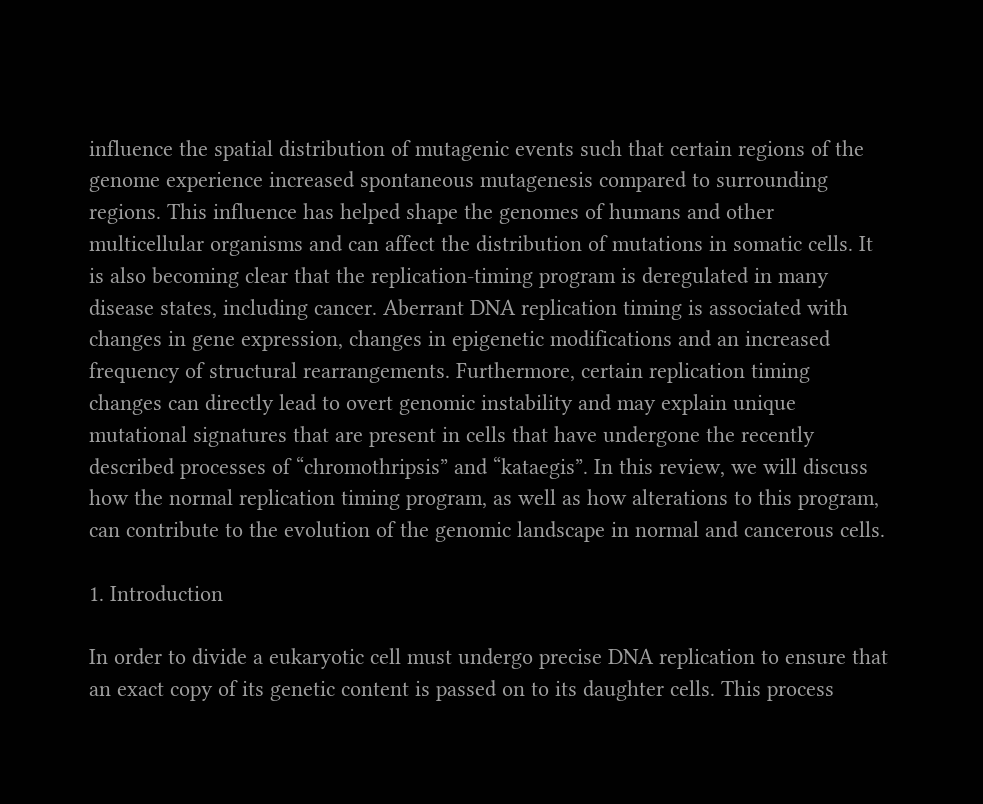influence the spatial distribution of mutagenic events such that certain regions of the genome experience increased spontaneous mutagenesis compared to surrounding regions. This influence has helped shape the genomes of humans and other multicellular organisms and can affect the distribution of mutations in somatic cells. It is also becoming clear that the replication-timing program is deregulated in many disease states, including cancer. Aberrant DNA replication timing is associated with changes in gene expression, changes in epigenetic modifications and an increased frequency of structural rearrangements. Furthermore, certain replication timing changes can directly lead to overt genomic instability and may explain unique mutational signatures that are present in cells that have undergone the recently described processes of “chromothripsis” and “kataegis”. In this review, we will discuss how the normal replication timing program, as well as how alterations to this program, can contribute to the evolution of the genomic landscape in normal and cancerous cells.

1. Introduction

In order to divide a eukaryotic cell must undergo precise DNA replication to ensure that an exact copy of its genetic content is passed on to its daughter cells. This process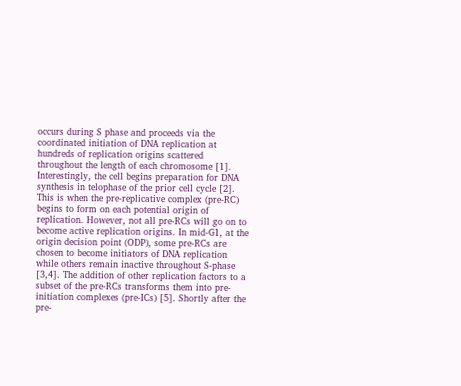occurs during S phase and proceeds via the coordinated initiation of DNA replication at hundreds of replication origins scattered throughout the length of each chromosome [1]. Interestingly, the cell begins preparation for DNA synthesis in telophase of the prior cell cycle [2]. This is when the pre-replicative complex (pre-RC) begins to form on each potential origin of replication. However, not all pre-RCs will go on to become active replication origins. In mid-G1, at the origin decision point (ODP), some pre-RCs are chosen to become initiators of DNA replication while others remain inactive throughout S-phase [3,4]. The addition of other replication factors to a subset of the pre-RCs transforms them into pre-initiation complexes (pre-ICs) [5]. Shortly after the pre-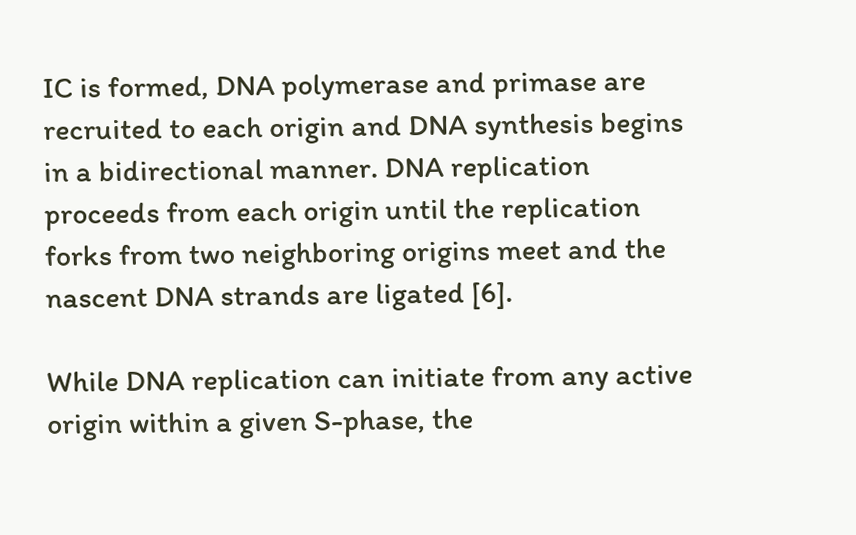IC is formed, DNA polymerase and primase are recruited to each origin and DNA synthesis begins in a bidirectional manner. DNA replication proceeds from each origin until the replication forks from two neighboring origins meet and the nascent DNA strands are ligated [6].

While DNA replication can initiate from any active origin within a given S-phase, the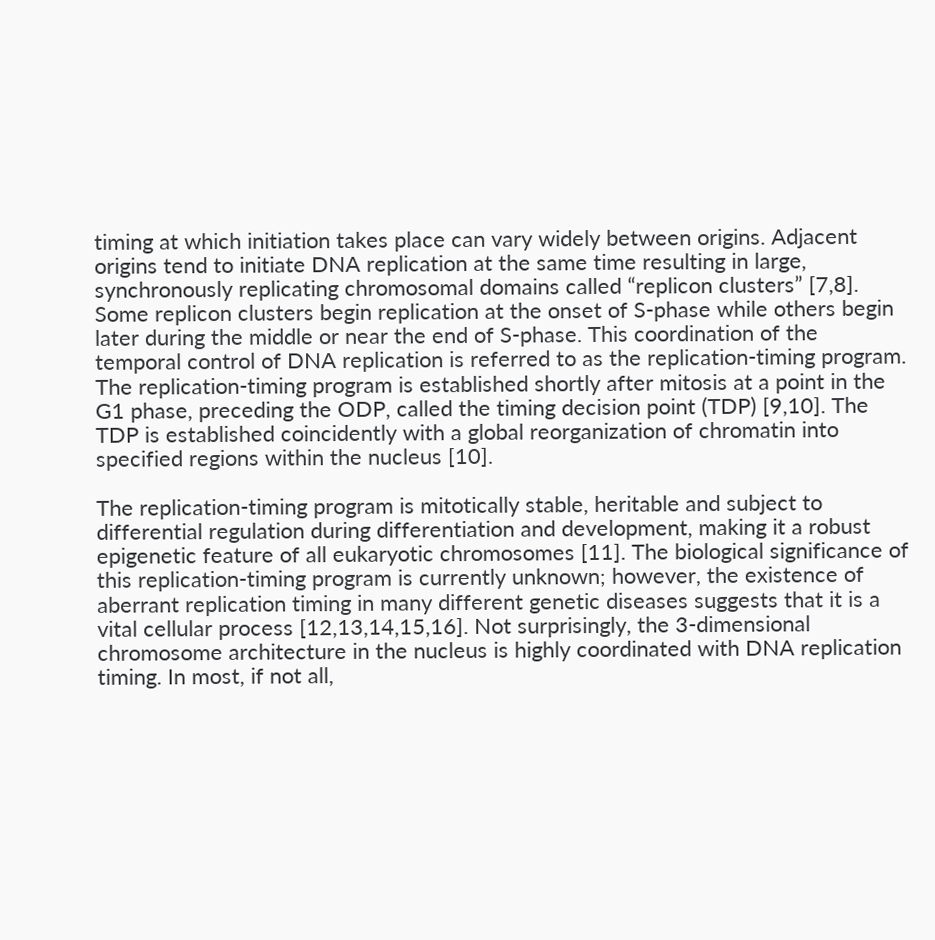timing at which initiation takes place can vary widely between origins. Adjacent origins tend to initiate DNA replication at the same time resulting in large, synchronously replicating chromosomal domains called “replicon clusters” [7,8]. Some replicon clusters begin replication at the onset of S-phase while others begin later during the middle or near the end of S-phase. This coordination of the temporal control of DNA replication is referred to as the replication-timing program. The replication-timing program is established shortly after mitosis at a point in the G1 phase, preceding the ODP, called the timing decision point (TDP) [9,10]. The TDP is established coincidently with a global reorganization of chromatin into specified regions within the nucleus [10].

The replication-timing program is mitotically stable, heritable and subject to differential regulation during differentiation and development, making it a robust epigenetic feature of all eukaryotic chromosomes [11]. The biological significance of this replication-timing program is currently unknown; however, the existence of aberrant replication timing in many different genetic diseases suggests that it is a vital cellular process [12,13,14,15,16]. Not surprisingly, the 3-dimensional chromosome architecture in the nucleus is highly coordinated with DNA replication timing. In most, if not all,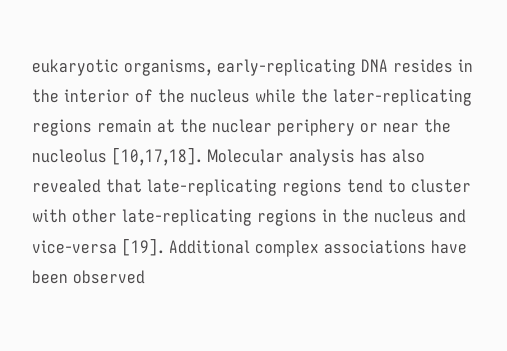eukaryotic organisms, early-replicating DNA resides in the interior of the nucleus while the later-replicating regions remain at the nuclear periphery or near the nucleolus [10,17,18]. Molecular analysis has also revealed that late-replicating regions tend to cluster with other late-replicating regions in the nucleus and vice-versa [19]. Additional complex associations have been observed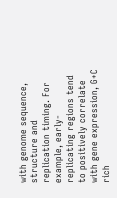with genome sequence, structure and replication timing. For example, early-replicating regions tend to positively correlate with gene expression, G+C rich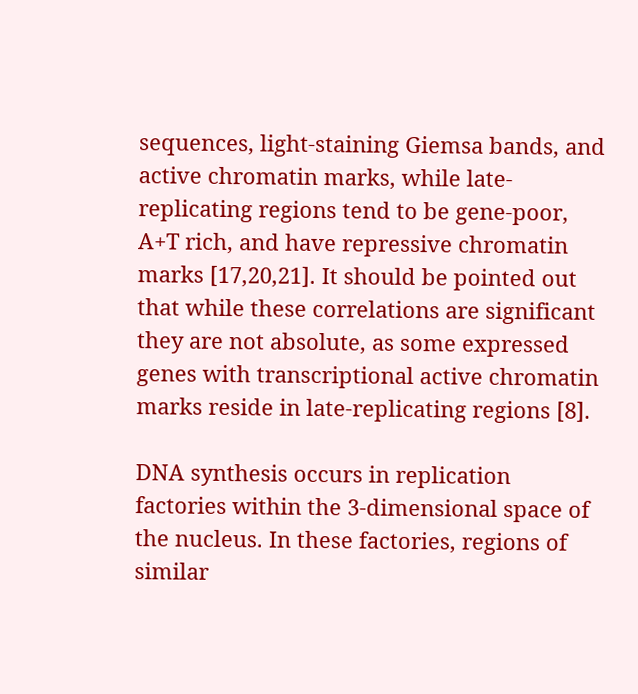sequences, light-staining Giemsa bands, and active chromatin marks, while late-replicating regions tend to be gene-poor, A+T rich, and have repressive chromatin marks [17,20,21]. It should be pointed out that while these correlations are significant they are not absolute, as some expressed genes with transcriptional active chromatin marks reside in late-replicating regions [8].

DNA synthesis occurs in replication factories within the 3-dimensional space of the nucleus. In these factories, regions of similar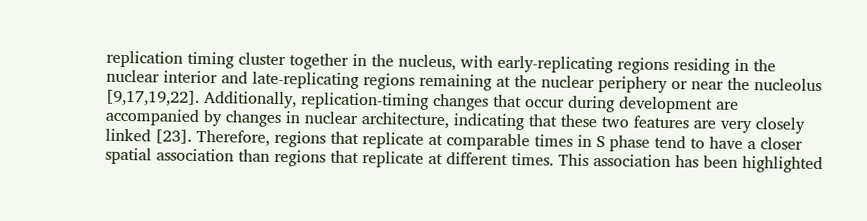replication timing cluster together in the nucleus, with early-replicating regions residing in the nuclear interior and late-replicating regions remaining at the nuclear periphery or near the nucleolus [9,17,19,22]. Additionally, replication-timing changes that occur during development are accompanied by changes in nuclear architecture, indicating that these two features are very closely linked [23]. Therefore, regions that replicate at comparable times in S phase tend to have a closer spatial association than regions that replicate at different times. This association has been highlighted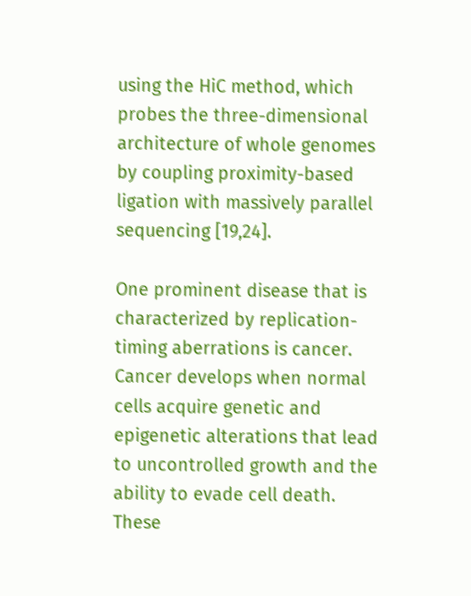using the HiC method, which probes the three-dimensional architecture of whole genomes by coupling proximity-based ligation with massively parallel sequencing [19,24].

One prominent disease that is characterized by replication-timing aberrations is cancer. Cancer develops when normal cells acquire genetic and epigenetic alterations that lead to uncontrolled growth and the ability to evade cell death. These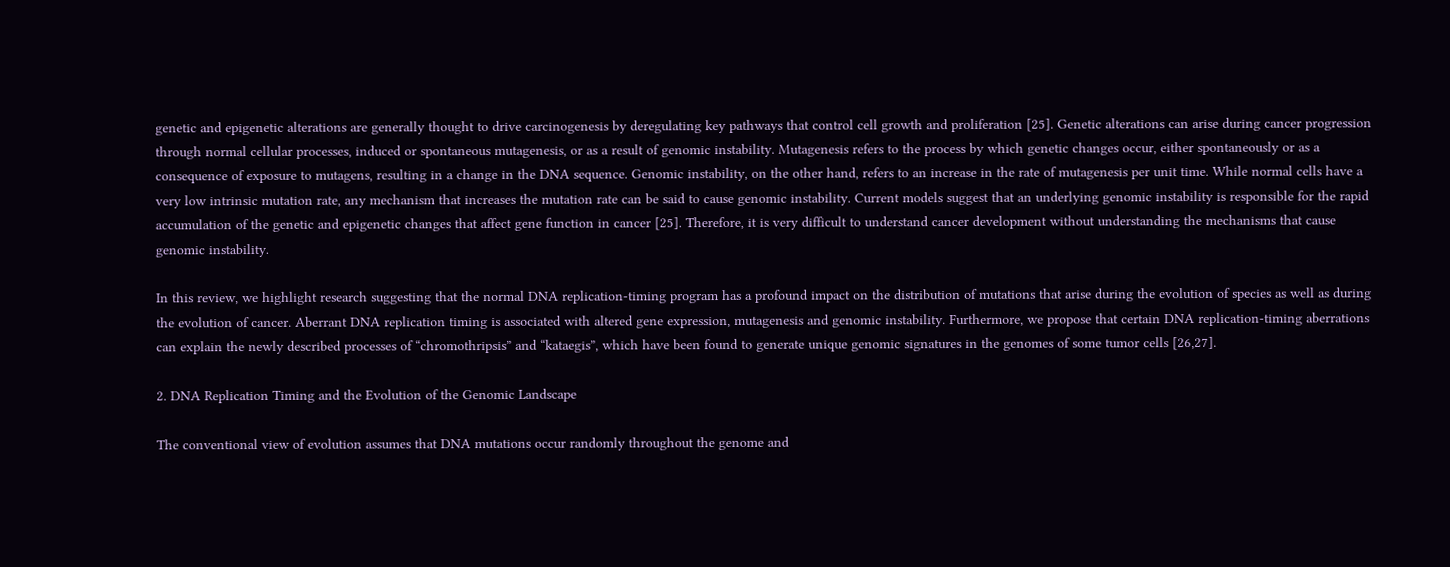genetic and epigenetic alterations are generally thought to drive carcinogenesis by deregulating key pathways that control cell growth and proliferation [25]. Genetic alterations can arise during cancer progression through normal cellular processes, induced or spontaneous mutagenesis, or as a result of genomic instability. Mutagenesis refers to the process by which genetic changes occur, either spontaneously or as a consequence of exposure to mutagens, resulting in a change in the DNA sequence. Genomic instability, on the other hand, refers to an increase in the rate of mutagenesis per unit time. While normal cells have a very low intrinsic mutation rate, any mechanism that increases the mutation rate can be said to cause genomic instability. Current models suggest that an underlying genomic instability is responsible for the rapid accumulation of the genetic and epigenetic changes that affect gene function in cancer [25]. Therefore, it is very difficult to understand cancer development without understanding the mechanisms that cause genomic instability.

In this review, we highlight research suggesting that the normal DNA replication-timing program has a profound impact on the distribution of mutations that arise during the evolution of species as well as during the evolution of cancer. Aberrant DNA replication timing is associated with altered gene expression, mutagenesis and genomic instability. Furthermore, we propose that certain DNA replication-timing aberrations can explain the newly described processes of “chromothripsis” and “kataegis”, which have been found to generate unique genomic signatures in the genomes of some tumor cells [26,27].

2. DNA Replication Timing and the Evolution of the Genomic Landscape

The conventional view of evolution assumes that DNA mutations occur randomly throughout the genome and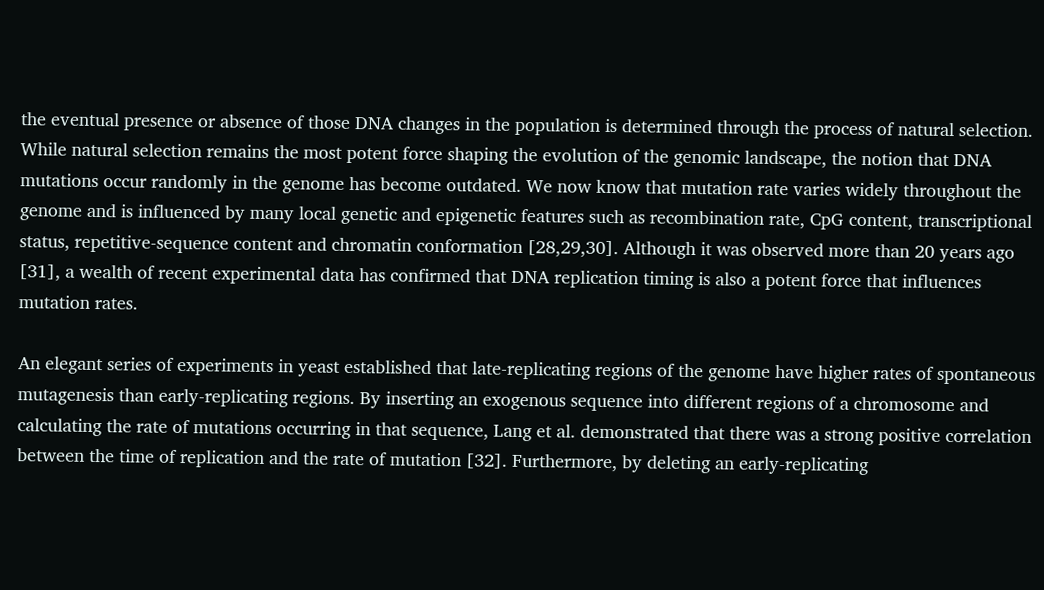the eventual presence or absence of those DNA changes in the population is determined through the process of natural selection. While natural selection remains the most potent force shaping the evolution of the genomic landscape, the notion that DNA mutations occur randomly in the genome has become outdated. We now know that mutation rate varies widely throughout the genome and is influenced by many local genetic and epigenetic features such as recombination rate, CpG content, transcriptional status, repetitive-sequence content and chromatin conformation [28,29,30]. Although it was observed more than 20 years ago [31], a wealth of recent experimental data has confirmed that DNA replication timing is also a potent force that influences mutation rates.

An elegant series of experiments in yeast established that late-replicating regions of the genome have higher rates of spontaneous mutagenesis than early-replicating regions. By inserting an exogenous sequence into different regions of a chromosome and calculating the rate of mutations occurring in that sequence, Lang et al. demonstrated that there was a strong positive correlation between the time of replication and the rate of mutation [32]. Furthermore, by deleting an early-replicating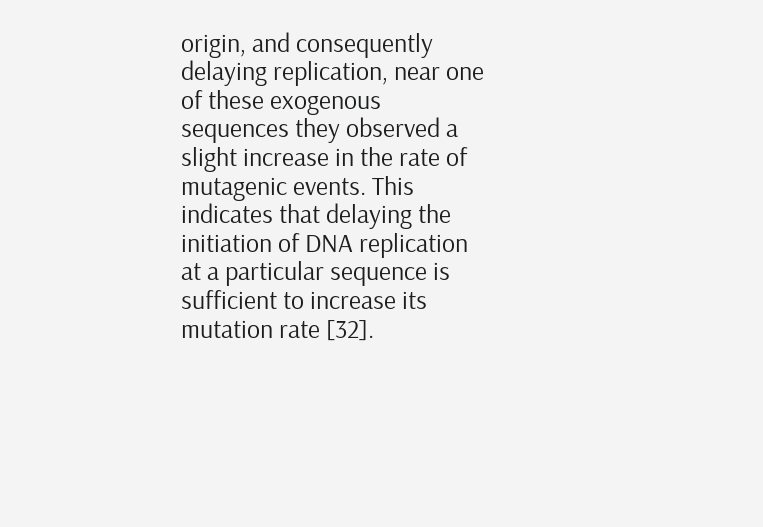origin, and consequently delaying replication, near one of these exogenous sequences they observed a slight increase in the rate of mutagenic events. This indicates that delaying the initiation of DNA replication at a particular sequence is sufficient to increase its mutation rate [32].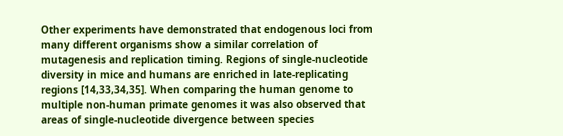Other experiments have demonstrated that endogenous loci from many different organisms show a similar correlation of mutagenesis and replication timing. Regions of single-nucleotide diversity in mice and humans are enriched in late-replicating regions [14,33,34,35]. When comparing the human genome to multiple non-human primate genomes it was also observed that areas of single-nucleotide divergence between species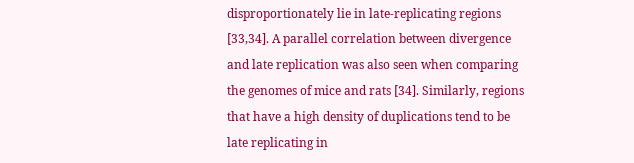disproportionately lie in late-replicating regions [33,34]. A parallel correlation between divergence and late replication was also seen when comparing the genomes of mice and rats [34]. Similarly, regions that have a high density of duplications tend to be late replicating in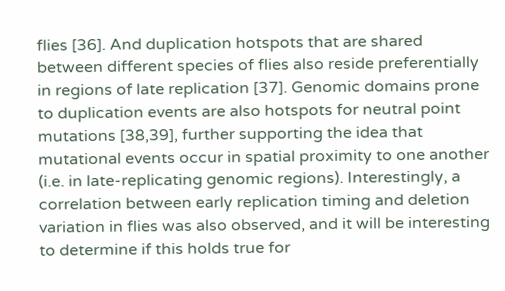flies [36]. And duplication hotspots that are shared between different species of flies also reside preferentially in regions of late replication [37]. Genomic domains prone to duplication events are also hotspots for neutral point mutations [38,39], further supporting the idea that mutational events occur in spatial proximity to one another (i.e. in late-replicating genomic regions). Interestingly, a correlation between early replication timing and deletion variation in flies was also observed, and it will be interesting to determine if this holds true for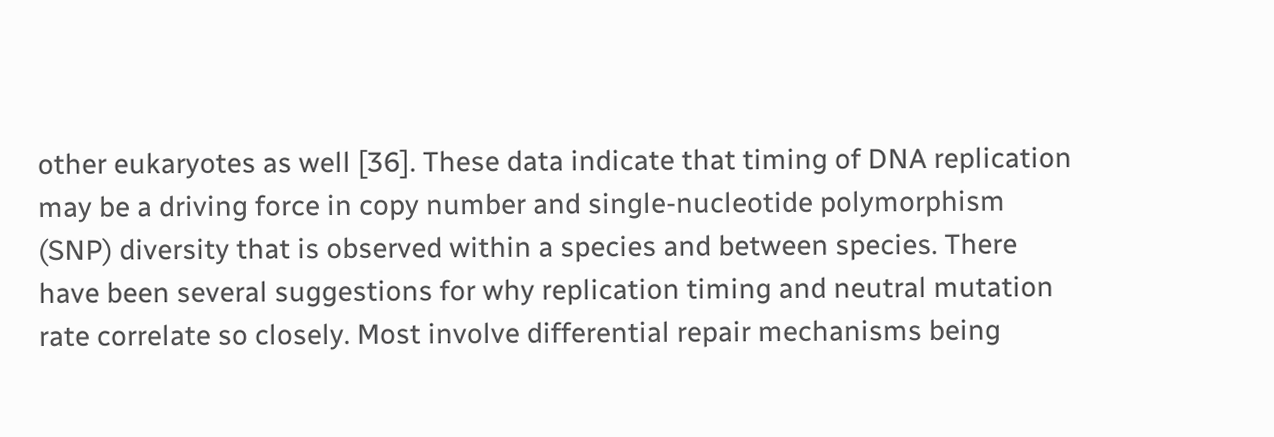other eukaryotes as well [36]. These data indicate that timing of DNA replication may be a driving force in copy number and single-nucleotide polymorphism (SNP) diversity that is observed within a species and between species. There have been several suggestions for why replication timing and neutral mutation rate correlate so closely. Most involve differential repair mechanisms being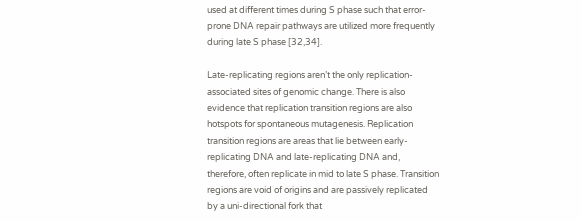used at different times during S phase such that error-prone DNA repair pathways are utilized more frequently during late S phase [32,34].

Late-replicating regions aren’t the only replication-associated sites of genomic change. There is also evidence that replication transition regions are also hotspots for spontaneous mutagenesis. Replication transition regions are areas that lie between early-replicating DNA and late-replicating DNA and, therefore, often replicate in mid to late S phase. Transition regions are void of origins and are passively replicated by a uni-directional fork that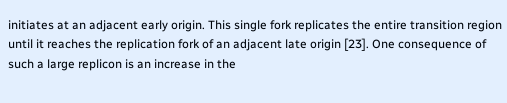initiates at an adjacent early origin. This single fork replicates the entire transition region until it reaches the replication fork of an adjacent late origin [23]. One consequence of such a large replicon is an increase in the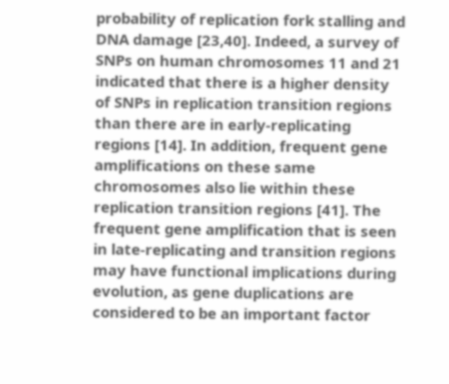probability of replication fork stalling and DNA damage [23,40]. Indeed, a survey of SNPs on human chromosomes 11 and 21 indicated that there is a higher density of SNPs in replication transition regions than there are in early-replicating regions [14]. In addition, frequent gene amplifications on these same chromosomes also lie within these replication transition regions [41]. The frequent gene amplification that is seen in late-replicating and transition regions may have functional implications during evolution, as gene duplications are considered to be an important factor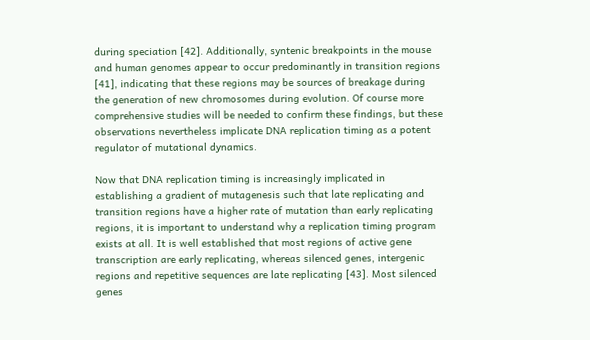during speciation [42]. Additionally, syntenic breakpoints in the mouse and human genomes appear to occur predominantly in transition regions [41], indicating that these regions may be sources of breakage during the generation of new chromosomes during evolution. Of course more comprehensive studies will be needed to confirm these findings, but these observations nevertheless implicate DNA replication timing as a potent regulator of mutational dynamics.

Now that DNA replication timing is increasingly implicated in establishing a gradient of mutagenesis such that late replicating and transition regions have a higher rate of mutation than early replicating regions, it is important to understand why a replication timing program exists at all. It is well established that most regions of active gene transcription are early replicating, whereas silenced genes, intergenic regions and repetitive sequences are late replicating [43]. Most silenced genes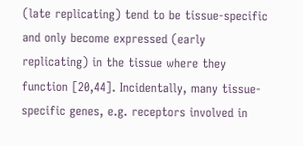(late replicating) tend to be tissue-specific and only become expressed (early replicating) in the tissue where they function [20,44]. Incidentally, many tissue-specific genes, e.g. receptors involved in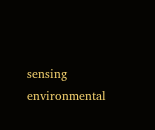sensing environmental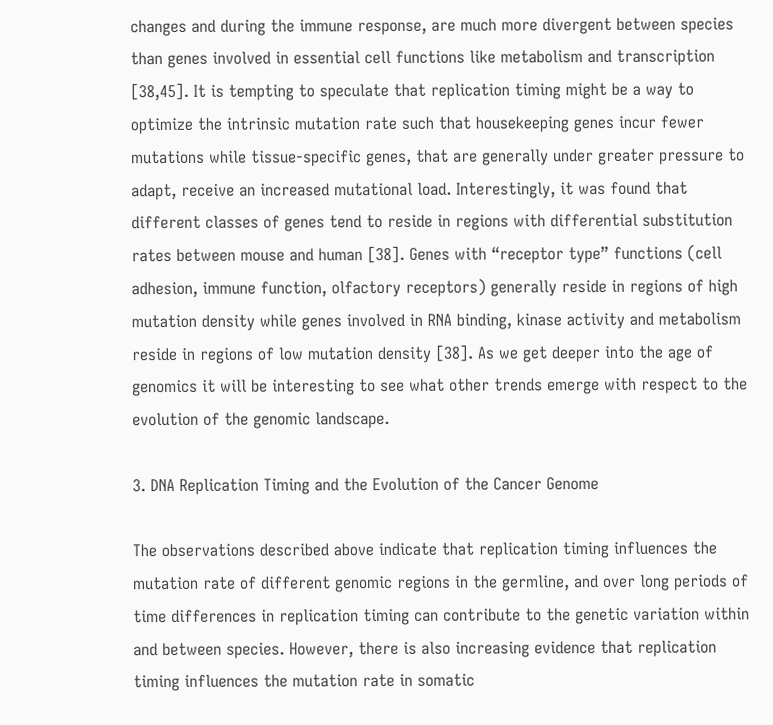changes and during the immune response, are much more divergent between species than genes involved in essential cell functions like metabolism and transcription [38,45]. It is tempting to speculate that replication timing might be a way to optimize the intrinsic mutation rate such that housekeeping genes incur fewer mutations while tissue-specific genes, that are generally under greater pressure to adapt, receive an increased mutational load. Interestingly, it was found that different classes of genes tend to reside in regions with differential substitution rates between mouse and human [38]. Genes with “receptor type” functions (cell adhesion, immune function, olfactory receptors) generally reside in regions of high mutation density while genes involved in RNA binding, kinase activity and metabolism reside in regions of low mutation density [38]. As we get deeper into the age of genomics it will be interesting to see what other trends emerge with respect to the evolution of the genomic landscape.

3. DNA Replication Timing and the Evolution of the Cancer Genome

The observations described above indicate that replication timing influences the mutation rate of different genomic regions in the germline, and over long periods of time differences in replication timing can contribute to the genetic variation within and between species. However, there is also increasing evidence that replication timing influences the mutation rate in somatic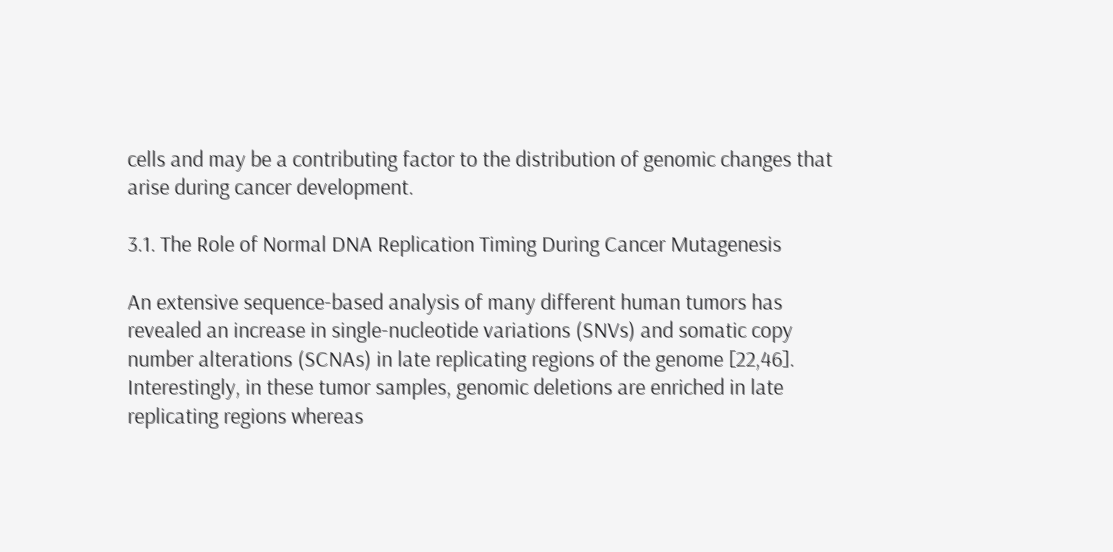cells and may be a contributing factor to the distribution of genomic changes that arise during cancer development.

3.1. The Role of Normal DNA Replication Timing During Cancer Mutagenesis

An extensive sequence-based analysis of many different human tumors has revealed an increase in single-nucleotide variations (SNVs) and somatic copy number alterations (SCNAs) in late replicating regions of the genome [22,46]. Interestingly, in these tumor samples, genomic deletions are enriched in late replicating regions whereas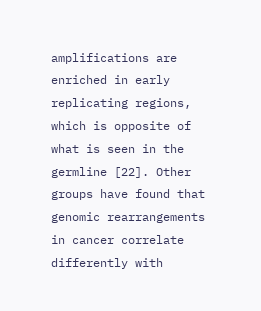amplifications are enriched in early replicating regions, which is opposite of what is seen in the germline [22]. Other groups have found that genomic rearrangements in cancer correlate differently with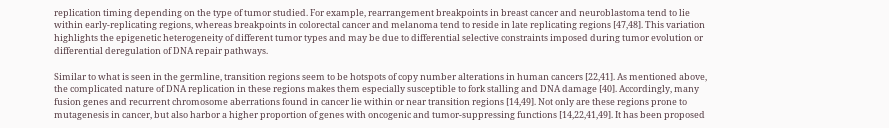replication timing depending on the type of tumor studied. For example, rearrangement breakpoints in breast cancer and neuroblastoma tend to lie within early-replicating regions, whereas breakpoints in colorectal cancer and melanoma tend to reside in late replicating regions [47,48]. This variation highlights the epigenetic heterogeneity of different tumor types and may be due to differential selective constraints imposed during tumor evolution or differential deregulation of DNA repair pathways.

Similar to what is seen in the germline, transition regions seem to be hotspots of copy number alterations in human cancers [22,41]. As mentioned above, the complicated nature of DNA replication in these regions makes them especially susceptible to fork stalling and DNA damage [40]. Accordingly, many fusion genes and recurrent chromosome aberrations found in cancer lie within or near transition regions [14,49]. Not only are these regions prone to mutagenesis in cancer, but also harbor a higher proportion of genes with oncogenic and tumor-suppressing functions [14,22,41,49]. It has been proposed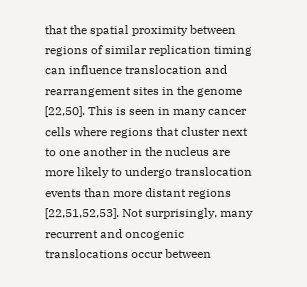that the spatial proximity between regions of similar replication timing can influence translocation and rearrangement sites in the genome [22,50]. This is seen in many cancer cells where regions that cluster next to one another in the nucleus are more likely to undergo translocation events than more distant regions [22,51,52,53]. Not surprisingly, many recurrent and oncogenic translocations occur between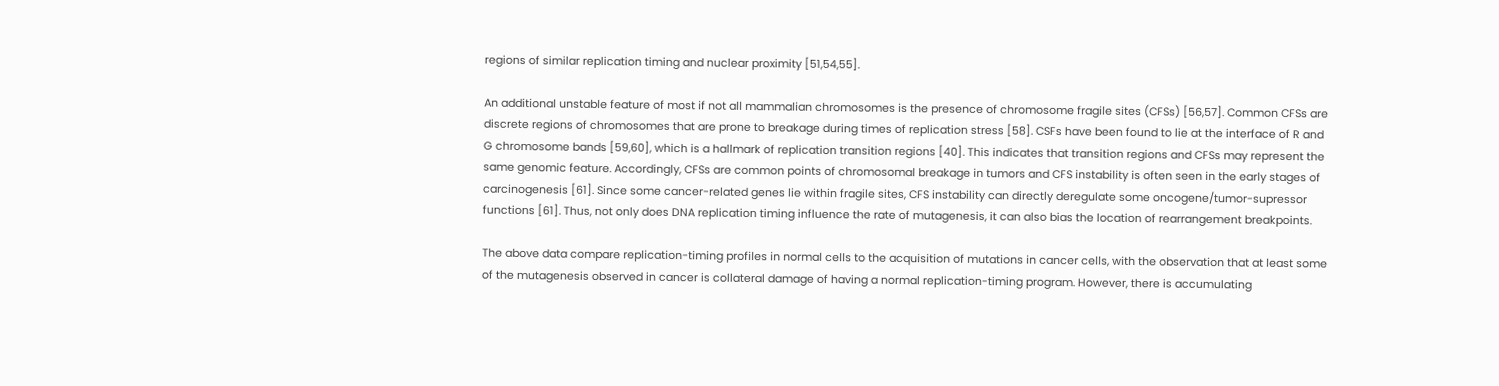regions of similar replication timing and nuclear proximity [51,54,55].

An additional unstable feature of most if not all mammalian chromosomes is the presence of chromosome fragile sites (CFSs) [56,57]. Common CFSs are discrete regions of chromosomes that are prone to breakage during times of replication stress [58]. CSFs have been found to lie at the interface of R and G chromosome bands [59,60], which is a hallmark of replication transition regions [40]. This indicates that transition regions and CFSs may represent the same genomic feature. Accordingly, CFSs are common points of chromosomal breakage in tumors and CFS instability is often seen in the early stages of carcinogenesis [61]. Since some cancer-related genes lie within fragile sites, CFS instability can directly deregulate some oncogene/tumor-supressor functions [61]. Thus, not only does DNA replication timing influence the rate of mutagenesis, it can also bias the location of rearrangement breakpoints.

The above data compare replication-timing profiles in normal cells to the acquisition of mutations in cancer cells, with the observation that at least some of the mutagenesis observed in cancer is collateral damage of having a normal replication-timing program. However, there is accumulating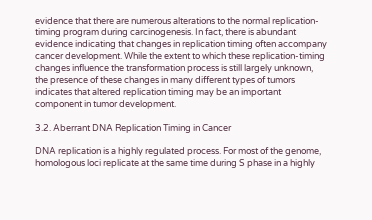evidence that there are numerous alterations to the normal replication-timing program during carcinogenesis. In fact, there is abundant evidence indicating that changes in replication timing often accompany cancer development. While the extent to which these replication-timing changes influence the transformation process is still largely unknown, the presence of these changes in many different types of tumors indicates that altered replication timing may be an important component in tumor development.

3.2. Aberrant DNA Replication Timing in Cancer

DNA replication is a highly regulated process. For most of the genome, homologous loci replicate at the same time during S phase in a highly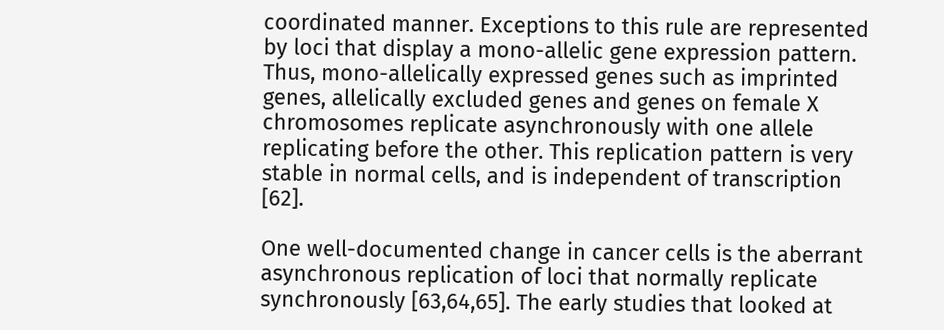coordinated manner. Exceptions to this rule are represented by loci that display a mono-allelic gene expression pattern. Thus, mono-allelically expressed genes such as imprinted genes, allelically excluded genes and genes on female X chromosomes replicate asynchronously with one allele replicating before the other. This replication pattern is very stable in normal cells, and is independent of transcription [62].

One well-documented change in cancer cells is the aberrant asynchronous replication of loci that normally replicate synchronously [63,64,65]. The early studies that looked at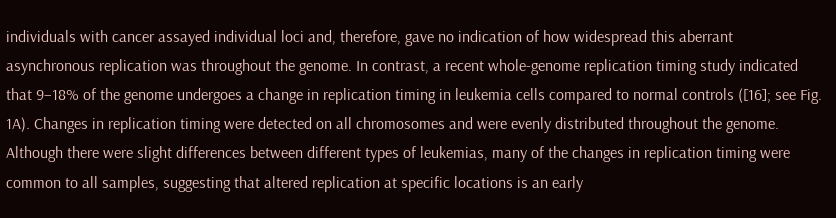individuals with cancer assayed individual loci and, therefore, gave no indication of how widespread this aberrant asynchronous replication was throughout the genome. In contrast, a recent whole-genome replication timing study indicated that 9–18% of the genome undergoes a change in replication timing in leukemia cells compared to normal controls ([16]; see Fig. 1A). Changes in replication timing were detected on all chromosomes and were evenly distributed throughout the genome. Although there were slight differences between different types of leukemias, many of the changes in replication timing were common to all samples, suggesting that altered replication at specific locations is an early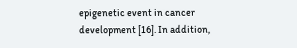epigenetic event in cancer development [16]. In addition,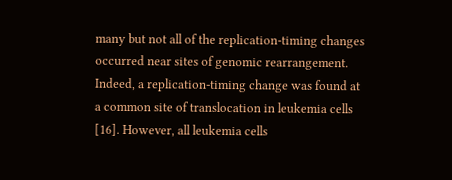many but not all of the replication-timing changes occurred near sites of genomic rearrangement. Indeed, a replication-timing change was found at a common site of translocation in leukemia cells [16]. However, all leukemia cells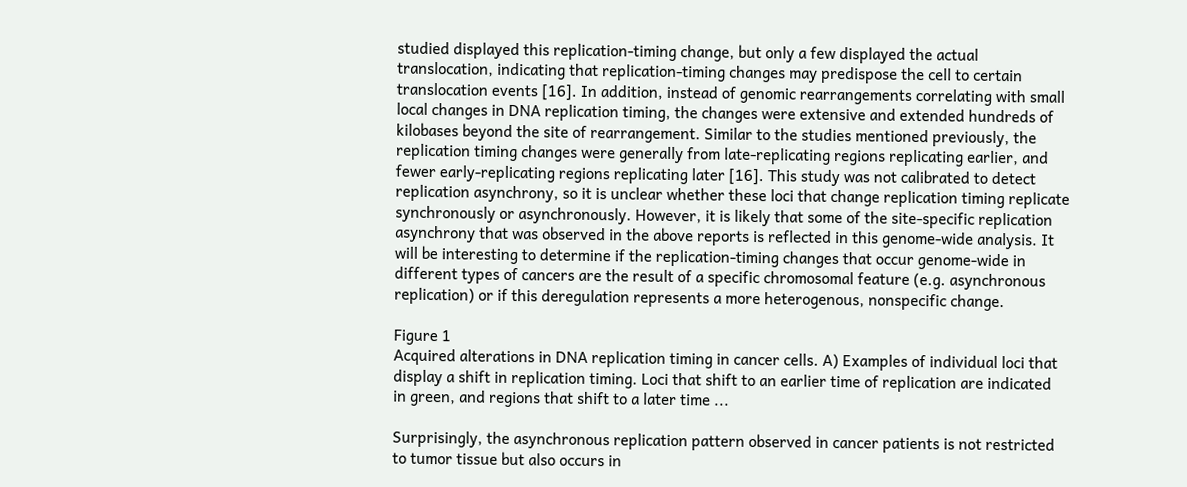studied displayed this replication-timing change, but only a few displayed the actual translocation, indicating that replication-timing changes may predispose the cell to certain translocation events [16]. In addition, instead of genomic rearrangements correlating with small local changes in DNA replication timing, the changes were extensive and extended hundreds of kilobases beyond the site of rearrangement. Similar to the studies mentioned previously, the replication timing changes were generally from late-replicating regions replicating earlier, and fewer early-replicating regions replicating later [16]. This study was not calibrated to detect replication asynchrony, so it is unclear whether these loci that change replication timing replicate synchronously or asynchronously. However, it is likely that some of the site-specific replication asynchrony that was observed in the above reports is reflected in this genome-wide analysis. It will be interesting to determine if the replication-timing changes that occur genome-wide in different types of cancers are the result of a specific chromosomal feature (e.g. asynchronous replication) or if this deregulation represents a more heterogenous, nonspecific change.

Figure 1
Acquired alterations in DNA replication timing in cancer cells. A) Examples of individual loci that display a shift in replication timing. Loci that shift to an earlier time of replication are indicated in green, and regions that shift to a later time ...

Surprisingly, the asynchronous replication pattern observed in cancer patients is not restricted to tumor tissue but also occurs in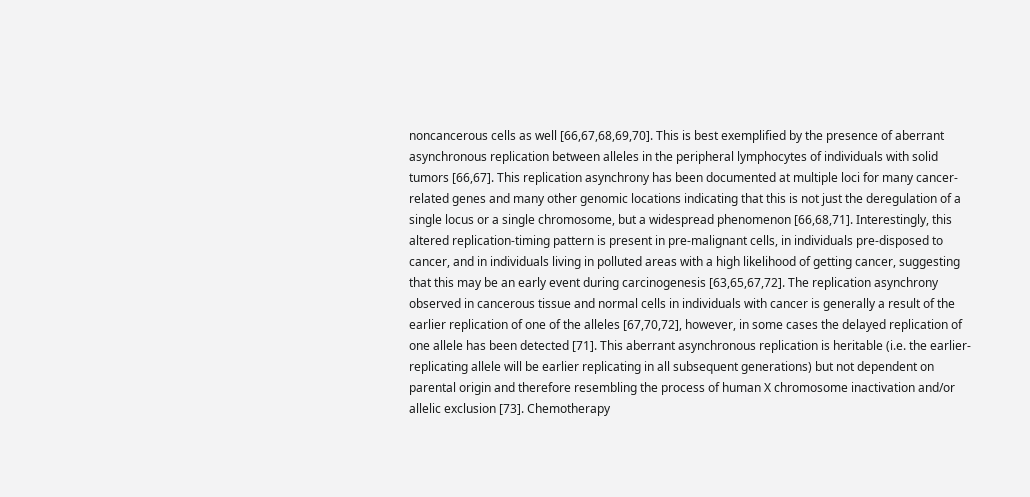noncancerous cells as well [66,67,68,69,70]. This is best exemplified by the presence of aberrant asynchronous replication between alleles in the peripheral lymphocytes of individuals with solid tumors [66,67]. This replication asynchrony has been documented at multiple loci for many cancer-related genes and many other genomic locations indicating that this is not just the deregulation of a single locus or a single chromosome, but a widespread phenomenon [66,68,71]. Interestingly, this altered replication-timing pattern is present in pre-malignant cells, in individuals pre-disposed to cancer, and in individuals living in polluted areas with a high likelihood of getting cancer, suggesting that this may be an early event during carcinogenesis [63,65,67,72]. The replication asynchrony observed in cancerous tissue and normal cells in individuals with cancer is generally a result of the earlier replication of one of the alleles [67,70,72], however, in some cases the delayed replication of one allele has been detected [71]. This aberrant asynchronous replication is heritable (i.e. the earlier-replicating allele will be earlier replicating in all subsequent generations) but not dependent on parental origin and therefore resembling the process of human X chromosome inactivation and/or allelic exclusion [73]. Chemotherapy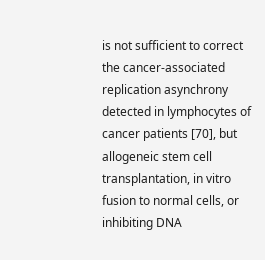is not sufficient to correct the cancer-associated replication asynchrony detected in lymphocytes of cancer patients [70], but allogeneic stem cell transplantation, in vitro fusion to normal cells, or inhibiting DNA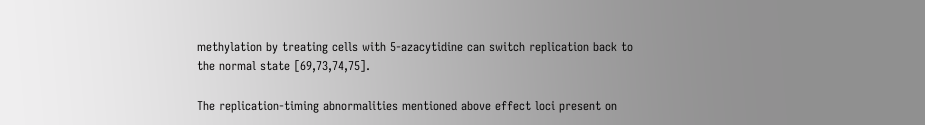methylation by treating cells with 5-azacytidine can switch replication back to the normal state [69,73,74,75].

The replication-timing abnormalities mentioned above effect loci present on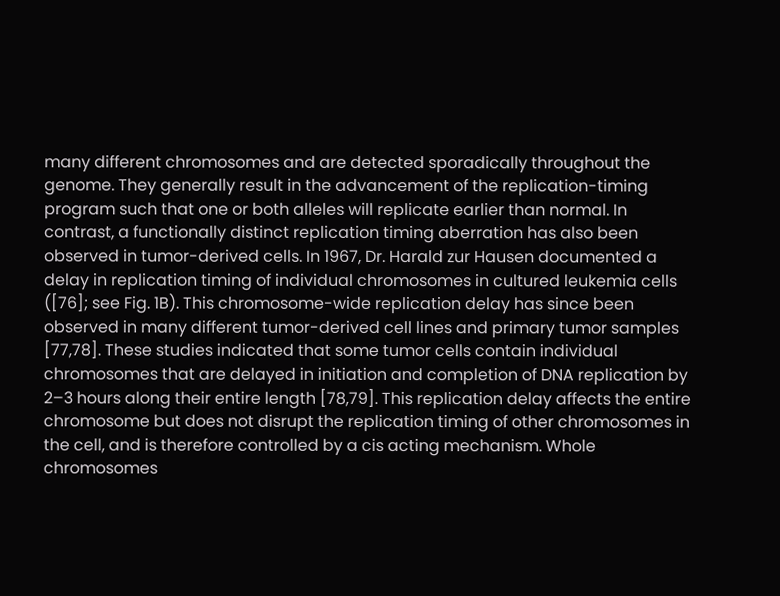many different chromosomes and are detected sporadically throughout the genome. They generally result in the advancement of the replication-timing program such that one or both alleles will replicate earlier than normal. In contrast, a functionally distinct replication timing aberration has also been observed in tumor-derived cells. In 1967, Dr. Harald zur Hausen documented a delay in replication timing of individual chromosomes in cultured leukemia cells ([76]; see Fig. 1B). This chromosome-wide replication delay has since been observed in many different tumor-derived cell lines and primary tumor samples [77,78]. These studies indicated that some tumor cells contain individual chromosomes that are delayed in initiation and completion of DNA replication by 2–3 hours along their entire length [78,79]. This replication delay affects the entire chromosome but does not disrupt the replication timing of other chromosomes in the cell, and is therefore controlled by a cis acting mechanism. Whole chromosomes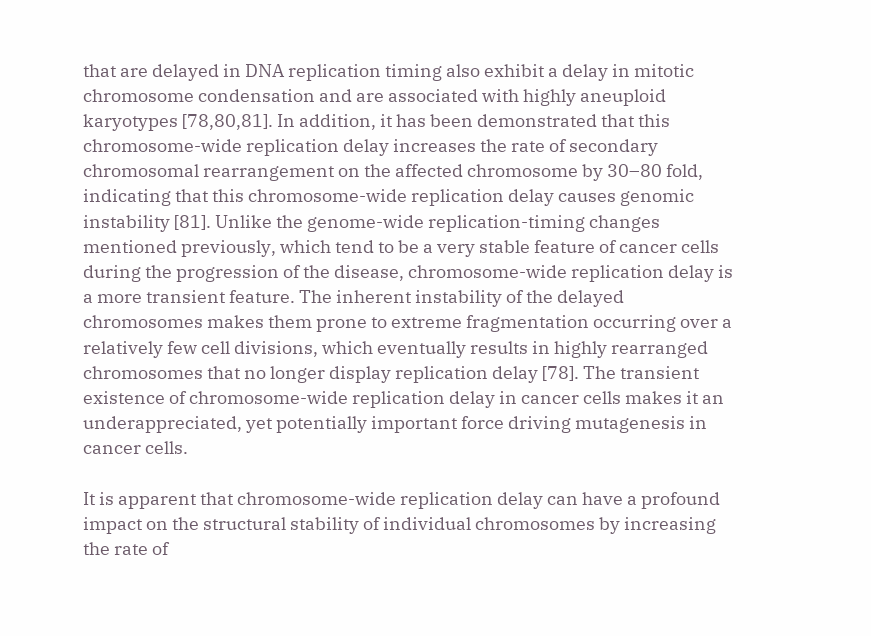that are delayed in DNA replication timing also exhibit a delay in mitotic chromosome condensation and are associated with highly aneuploid karyotypes [78,80,81]. In addition, it has been demonstrated that this chromosome-wide replication delay increases the rate of secondary chromosomal rearrangement on the affected chromosome by 30–80 fold, indicating that this chromosome-wide replication delay causes genomic instability [81]. Unlike the genome-wide replication-timing changes mentioned previously, which tend to be a very stable feature of cancer cells during the progression of the disease, chromosome-wide replication delay is a more transient feature. The inherent instability of the delayed chromosomes makes them prone to extreme fragmentation occurring over a relatively few cell divisions, which eventually results in highly rearranged chromosomes that no longer display replication delay [78]. The transient existence of chromosome-wide replication delay in cancer cells makes it an underappreciated, yet potentially important force driving mutagenesis in cancer cells.

It is apparent that chromosome-wide replication delay can have a profound impact on the structural stability of individual chromosomes by increasing the rate of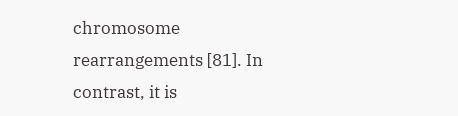chromosome rearrangements [81]. In contrast, it is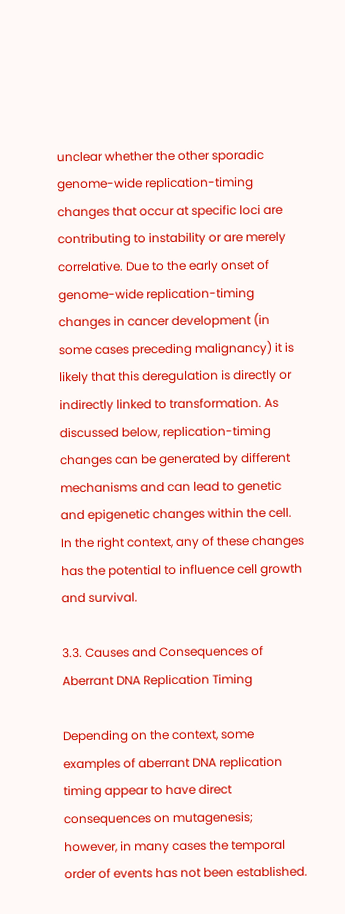unclear whether the other sporadic genome-wide replication-timing changes that occur at specific loci are contributing to instability or are merely correlative. Due to the early onset of genome-wide replication-timing changes in cancer development (in some cases preceding malignancy) it is likely that this deregulation is directly or indirectly linked to transformation. As discussed below, replication-timing changes can be generated by different mechanisms and can lead to genetic and epigenetic changes within the cell. In the right context, any of these changes has the potential to influence cell growth and survival.

3.3. Causes and Consequences of Aberrant DNA Replication Timing

Depending on the context, some examples of aberrant DNA replication timing appear to have direct consequences on mutagenesis; however, in many cases the temporal order of events has not been established.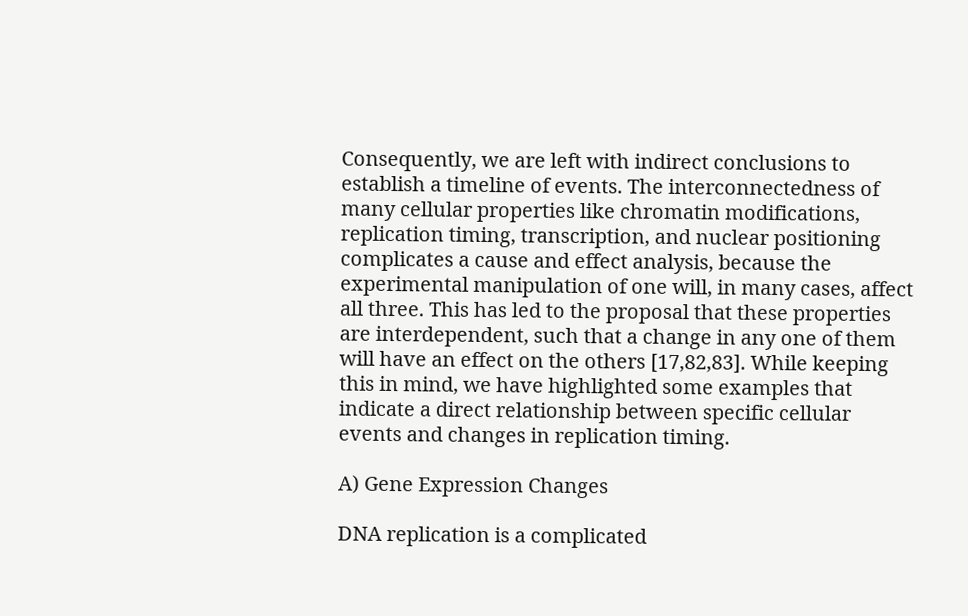Consequently, we are left with indirect conclusions to establish a timeline of events. The interconnectedness of many cellular properties like chromatin modifications, replication timing, transcription, and nuclear positioning complicates a cause and effect analysis, because the experimental manipulation of one will, in many cases, affect all three. This has led to the proposal that these properties are interdependent, such that a change in any one of them will have an effect on the others [17,82,83]. While keeping this in mind, we have highlighted some examples that indicate a direct relationship between specific cellular events and changes in replication timing.

A) Gene Expression Changes

DNA replication is a complicated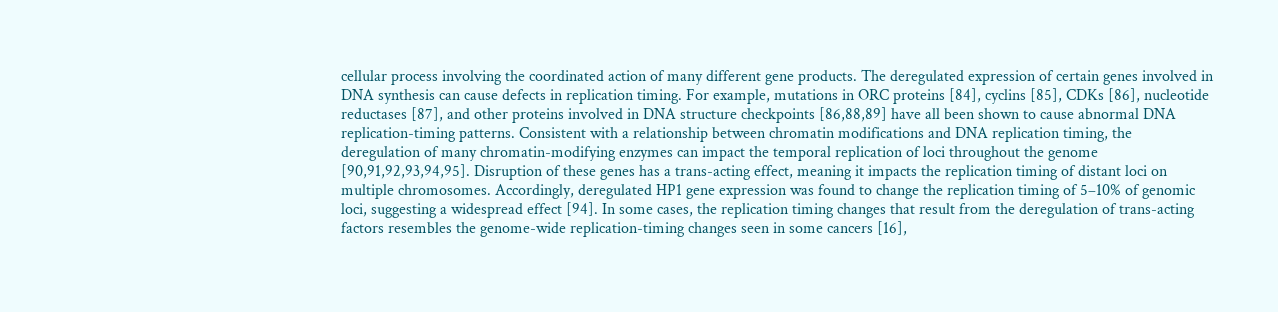cellular process involving the coordinated action of many different gene products. The deregulated expression of certain genes involved in DNA synthesis can cause defects in replication timing. For example, mutations in ORC proteins [84], cyclins [85], CDKs [86], nucleotide reductases [87], and other proteins involved in DNA structure checkpoints [86,88,89] have all been shown to cause abnormal DNA replication-timing patterns. Consistent with a relationship between chromatin modifications and DNA replication timing, the deregulation of many chromatin-modifying enzymes can impact the temporal replication of loci throughout the genome [90,91,92,93,94,95]. Disruption of these genes has a trans-acting effect, meaning it impacts the replication timing of distant loci on multiple chromosomes. Accordingly, deregulated HP1 gene expression was found to change the replication timing of 5–10% of genomic loci, suggesting a widespread effect [94]. In some cases, the replication timing changes that result from the deregulation of trans-acting factors resembles the genome-wide replication-timing changes seen in some cancers [16],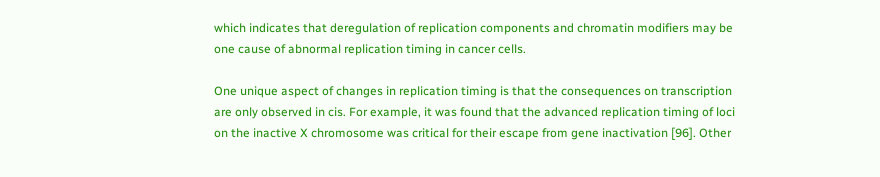which indicates that deregulation of replication components and chromatin modifiers may be one cause of abnormal replication timing in cancer cells.

One unique aspect of changes in replication timing is that the consequences on transcription are only observed in cis. For example, it was found that the advanced replication timing of loci on the inactive X chromosome was critical for their escape from gene inactivation [96]. Other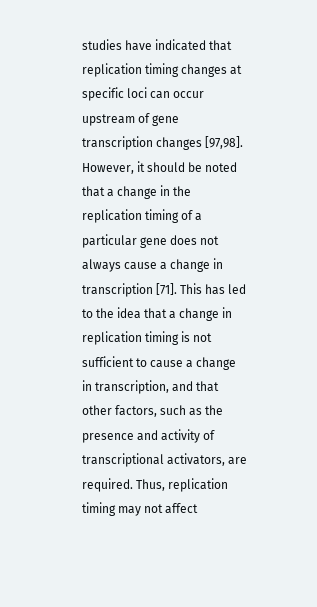studies have indicated that replication timing changes at specific loci can occur upstream of gene transcription changes [97,98]. However, it should be noted that a change in the replication timing of a particular gene does not always cause a change in transcription [71]. This has led to the idea that a change in replication timing is not sufficient to cause a change in transcription, and that other factors, such as the presence and activity of transcriptional activators, are required. Thus, replication timing may not affect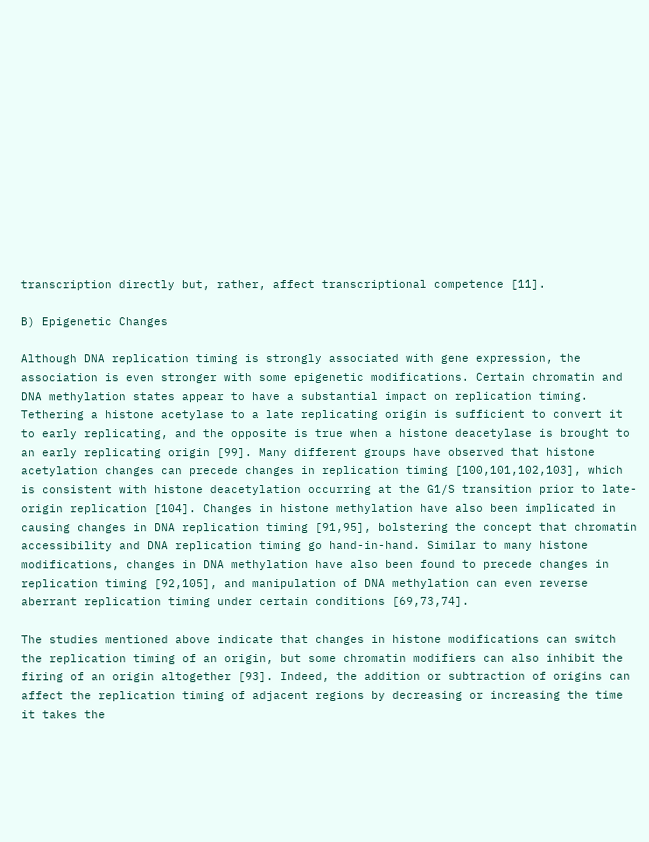transcription directly but, rather, affect transcriptional competence [11].

B) Epigenetic Changes

Although DNA replication timing is strongly associated with gene expression, the association is even stronger with some epigenetic modifications. Certain chromatin and DNA methylation states appear to have a substantial impact on replication timing. Tethering a histone acetylase to a late replicating origin is sufficient to convert it to early replicating, and the opposite is true when a histone deacetylase is brought to an early replicating origin [99]. Many different groups have observed that histone acetylation changes can precede changes in replication timing [100,101,102,103], which is consistent with histone deacetylation occurring at the G1/S transition prior to late-origin replication [104]. Changes in histone methylation have also been implicated in causing changes in DNA replication timing [91,95], bolstering the concept that chromatin accessibility and DNA replication timing go hand-in-hand. Similar to many histone modifications, changes in DNA methylation have also been found to precede changes in replication timing [92,105], and manipulation of DNA methylation can even reverse aberrant replication timing under certain conditions [69,73,74].

The studies mentioned above indicate that changes in histone modifications can switch the replication timing of an origin, but some chromatin modifiers can also inhibit the firing of an origin altogether [93]. Indeed, the addition or subtraction of origins can affect the replication timing of adjacent regions by decreasing or increasing the time it takes the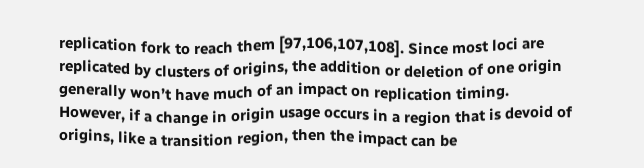replication fork to reach them [97,106,107,108]. Since most loci are replicated by clusters of origins, the addition or deletion of one origin generally won’t have much of an impact on replication timing. However, if a change in origin usage occurs in a region that is devoid of origins, like a transition region, then the impact can be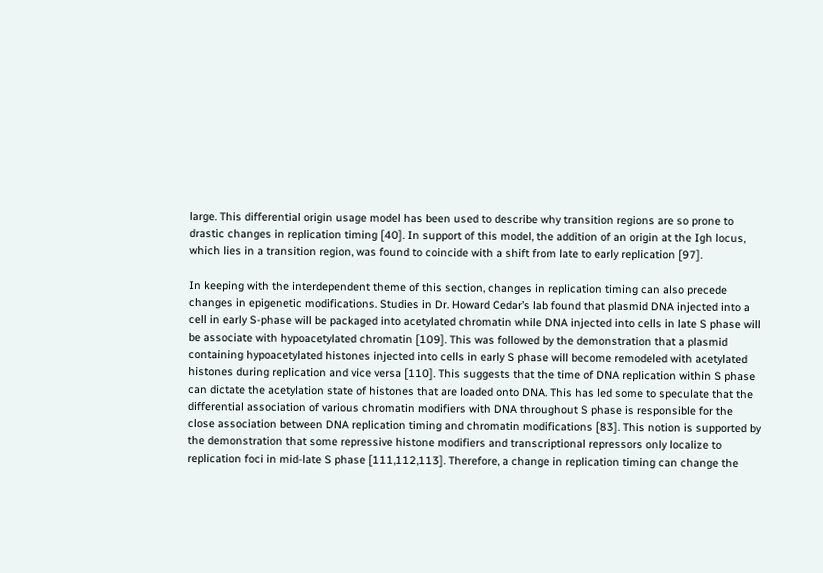large. This differential origin usage model has been used to describe why transition regions are so prone to drastic changes in replication timing [40]. In support of this model, the addition of an origin at the Igh locus, which lies in a transition region, was found to coincide with a shift from late to early replication [97].

In keeping with the interdependent theme of this section, changes in replication timing can also precede changes in epigenetic modifications. Studies in Dr. Howard Cedar’s lab found that plasmid DNA injected into a cell in early S-phase will be packaged into acetylated chromatin while DNA injected into cells in late S phase will be associate with hypoacetylated chromatin [109]. This was followed by the demonstration that a plasmid containing hypoacetylated histones injected into cells in early S phase will become remodeled with acetylated histones during replication and vice versa [110]. This suggests that the time of DNA replication within S phase can dictate the acetylation state of histones that are loaded onto DNA. This has led some to speculate that the differential association of various chromatin modifiers with DNA throughout S phase is responsible for the close association between DNA replication timing and chromatin modifications [83]. This notion is supported by the demonstration that some repressive histone modifiers and transcriptional repressors only localize to replication foci in mid-late S phase [111,112,113]. Therefore, a change in replication timing can change the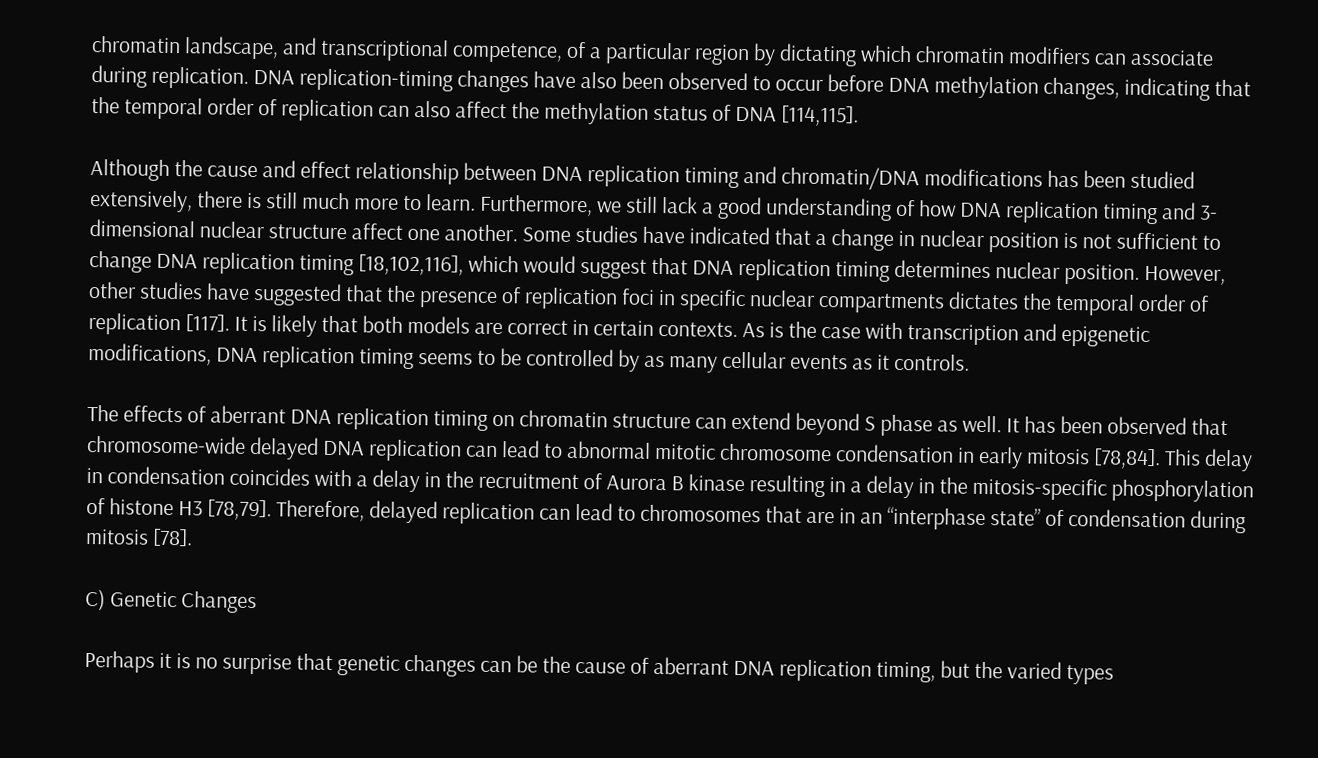chromatin landscape, and transcriptional competence, of a particular region by dictating which chromatin modifiers can associate during replication. DNA replication-timing changes have also been observed to occur before DNA methylation changes, indicating that the temporal order of replication can also affect the methylation status of DNA [114,115].

Although the cause and effect relationship between DNA replication timing and chromatin/DNA modifications has been studied extensively, there is still much more to learn. Furthermore, we still lack a good understanding of how DNA replication timing and 3-dimensional nuclear structure affect one another. Some studies have indicated that a change in nuclear position is not sufficient to change DNA replication timing [18,102,116], which would suggest that DNA replication timing determines nuclear position. However, other studies have suggested that the presence of replication foci in specific nuclear compartments dictates the temporal order of replication [117]. It is likely that both models are correct in certain contexts. As is the case with transcription and epigenetic modifications, DNA replication timing seems to be controlled by as many cellular events as it controls.

The effects of aberrant DNA replication timing on chromatin structure can extend beyond S phase as well. It has been observed that chromosome-wide delayed DNA replication can lead to abnormal mitotic chromosome condensation in early mitosis [78,84]. This delay in condensation coincides with a delay in the recruitment of Aurora B kinase resulting in a delay in the mitosis-specific phosphorylation of histone H3 [78,79]. Therefore, delayed replication can lead to chromosomes that are in an “interphase state” of condensation during mitosis [78].

C) Genetic Changes

Perhaps it is no surprise that genetic changes can be the cause of aberrant DNA replication timing, but the varied types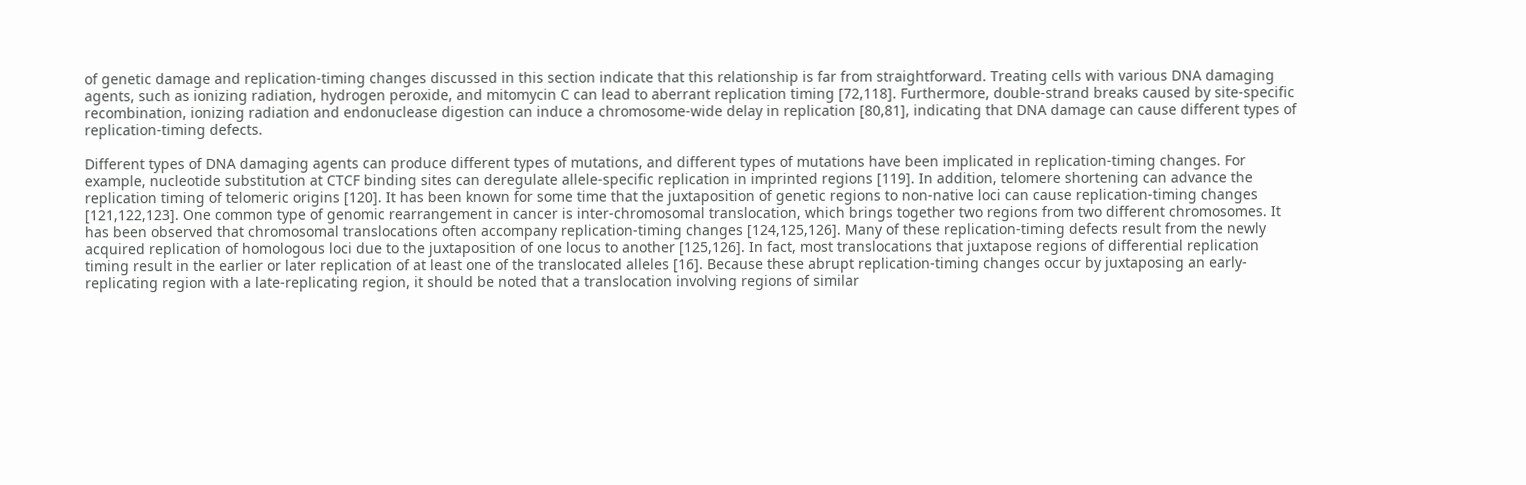of genetic damage and replication-timing changes discussed in this section indicate that this relationship is far from straightforward. Treating cells with various DNA damaging agents, such as ionizing radiation, hydrogen peroxide, and mitomycin C can lead to aberrant replication timing [72,118]. Furthermore, double-strand breaks caused by site-specific recombination, ionizing radiation and endonuclease digestion can induce a chromosome-wide delay in replication [80,81], indicating that DNA damage can cause different types of replication-timing defects.

Different types of DNA damaging agents can produce different types of mutations, and different types of mutations have been implicated in replication-timing changes. For example, nucleotide substitution at CTCF binding sites can deregulate allele-specific replication in imprinted regions [119]. In addition, telomere shortening can advance the replication timing of telomeric origins [120]. It has been known for some time that the juxtaposition of genetic regions to non-native loci can cause replication-timing changes [121,122,123]. One common type of genomic rearrangement in cancer is inter-chromosomal translocation, which brings together two regions from two different chromosomes. It has been observed that chromosomal translocations often accompany replication-timing changes [124,125,126]. Many of these replication-timing defects result from the newly acquired replication of homologous loci due to the juxtaposition of one locus to another [125,126]. In fact, most translocations that juxtapose regions of differential replication timing result in the earlier or later replication of at least one of the translocated alleles [16]. Because these abrupt replication-timing changes occur by juxtaposing an early-replicating region with a late-replicating region, it should be noted that a translocation involving regions of similar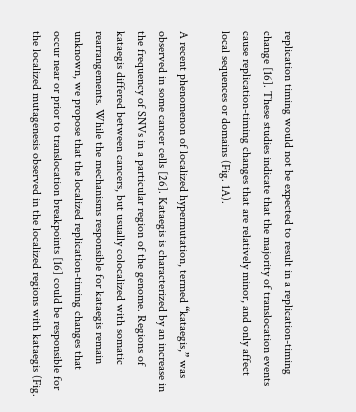replication timing would not be expected to result in a replication-timing change [16]. These studies indicate that the majority of translocation events cause replication-timing changes that are relatively minor, and only affect local sequences or domains (Fig. 1A).

A recent phenomenon of localized hypermutation, termed “kataegis,” was observed in some cancer cells [26]. Kataegis is characterized by an increase in the frequency of SNVs in a particular region of the genome. Regions of kataegis differed between cancers, but usually colocalized with somatic rearrangements. While the mechanisms responsible for kataegis remain unknown, we propose that the localized replication-timing changes that occur near or prior to translocation breakpoints [16] could be responsible for the localized mutagenesis observed in the localized regions with kataegis (Fig.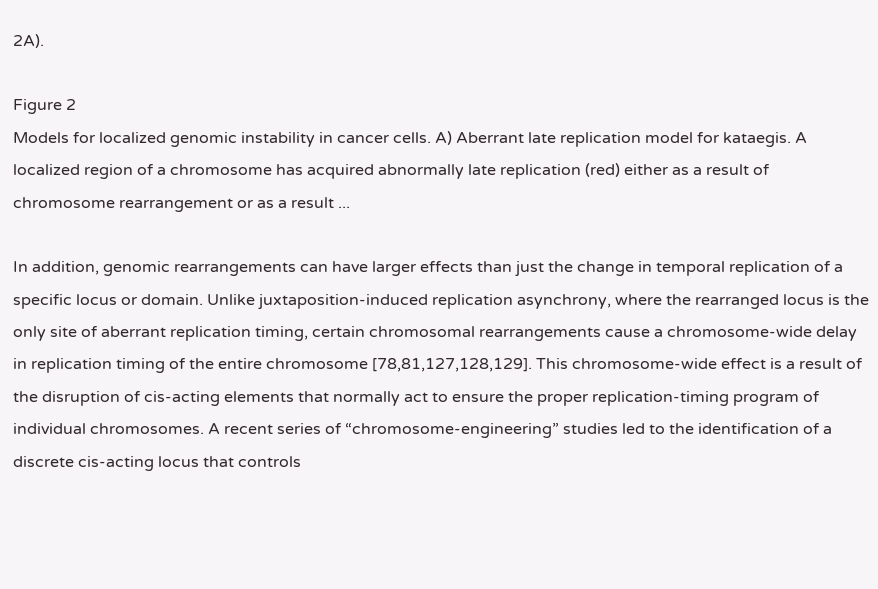2A).

Figure 2
Models for localized genomic instability in cancer cells. A) Aberrant late replication model for kataegis. A localized region of a chromosome has acquired abnormally late replication (red) either as a result of chromosome rearrangement or as a result ...

In addition, genomic rearrangements can have larger effects than just the change in temporal replication of a specific locus or domain. Unlike juxtaposition-induced replication asynchrony, where the rearranged locus is the only site of aberrant replication timing, certain chromosomal rearrangements cause a chromosome-wide delay in replication timing of the entire chromosome [78,81,127,128,129]. This chromosome-wide effect is a result of the disruption of cis-acting elements that normally act to ensure the proper replication-timing program of individual chromosomes. A recent series of “chromosome-engineering” studies led to the identification of a discrete cis-acting locus that controls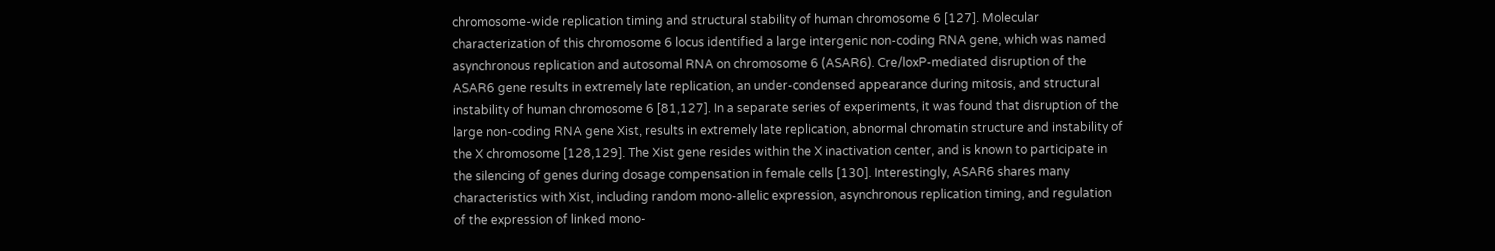chromosome-wide replication timing and structural stability of human chromosome 6 [127]. Molecular characterization of this chromosome 6 locus identified a large intergenic non-coding RNA gene, which was named asynchronous replication and autosomal RNA on chromosome 6 (ASAR6). Cre/loxP-mediated disruption of the ASAR6 gene results in extremely late replication, an under-condensed appearance during mitosis, and structural instability of human chromosome 6 [81,127]. In a separate series of experiments, it was found that disruption of the large non-coding RNA gene Xist, results in extremely late replication, abnormal chromatin structure and instability of the X chromosome [128,129]. The Xist gene resides within the X inactivation center, and is known to participate in the silencing of genes during dosage compensation in female cells [130]. Interestingly, ASAR6 shares many characteristics with Xist, including random mono-allelic expression, asynchronous replication timing, and regulation of the expression of linked mono-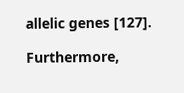allelic genes [127].

Furthermore,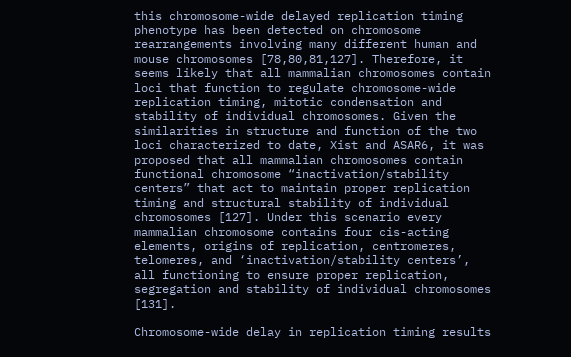this chromosome-wide delayed replication timing phenotype has been detected on chromosome rearrangements involving many different human and mouse chromosomes [78,80,81,127]. Therefore, it seems likely that all mammalian chromosomes contain loci that function to regulate chromosome-wide replication timing, mitotic condensation and stability of individual chromosomes. Given the similarities in structure and function of the two loci characterized to date, Xist and ASAR6, it was proposed that all mammalian chromosomes contain functional chromosome “inactivation/stability centers” that act to maintain proper replication timing and structural stability of individual chromosomes [127]. Under this scenario every mammalian chromosome contains four cis-acting elements, origins of replication, centromeres, telomeres, and ‘inactivation/stability centers’, all functioning to ensure proper replication, segregation and stability of individual chromosomes [131].

Chromosome-wide delay in replication timing results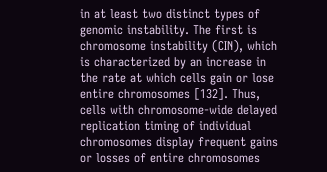in at least two distinct types of genomic instability. The first is chromosome instability (CIN), which is characterized by an increase in the rate at which cells gain or lose entire chromosomes [132]. Thus, cells with chromosome-wide delayed replication timing of individual chromosomes display frequent gains or losses of entire chromosomes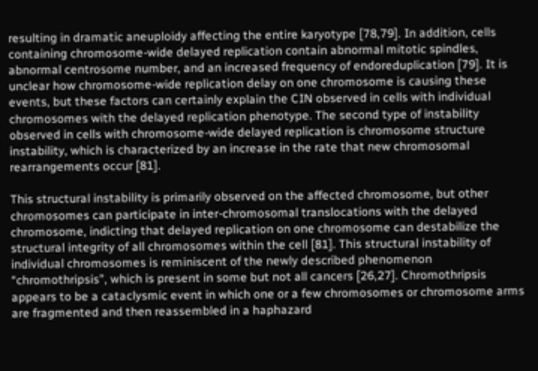resulting in dramatic aneuploidy affecting the entire karyotype [78,79]. In addition, cells containing chromosome-wide delayed replication contain abnormal mitotic spindles, abnormal centrosome number, and an increased frequency of endoreduplication [79]. It is unclear how chromosome-wide replication delay on one chromosome is causing these events, but these factors can certainly explain the CIN observed in cells with individual chromosomes with the delayed replication phenotype. The second type of instability observed in cells with chromosome-wide delayed replication is chromosome structure instability, which is characterized by an increase in the rate that new chromosomal rearrangements occur [81].

This structural instability is primarily observed on the affected chromosome, but other chromosomes can participate in inter-chromosomal translocations with the delayed chromosome, indicting that delayed replication on one chromosome can destabilize the structural integrity of all chromosomes within the cell [81]. This structural instability of individual chromosomes is reminiscent of the newly described phenomenon “chromothripsis”, which is present in some but not all cancers [26,27]. Chromothripsis appears to be a cataclysmic event in which one or a few chromosomes or chromosome arms are fragmented and then reassembled in a haphazard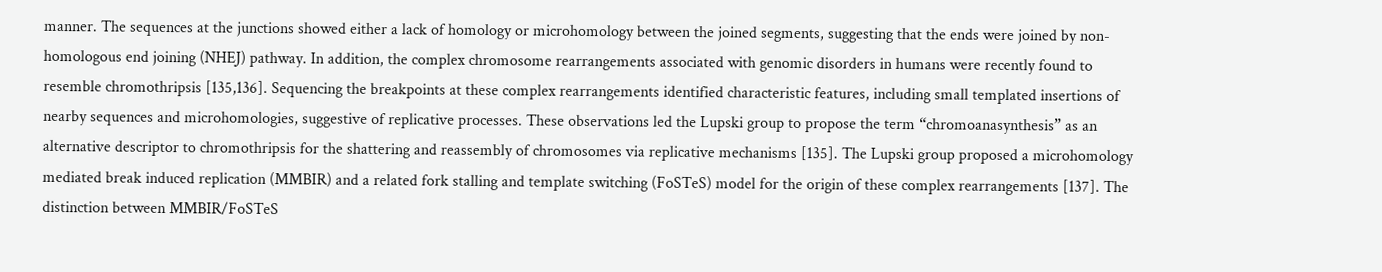manner. The sequences at the junctions showed either a lack of homology or microhomology between the joined segments, suggesting that the ends were joined by non-homologous end joining (NHEJ) pathway. In addition, the complex chromosome rearrangements associated with genomic disorders in humans were recently found to resemble chromothripsis [135,136]. Sequencing the breakpoints at these complex rearrangements identified characteristic features, including small templated insertions of nearby sequences and microhomologies, suggestive of replicative processes. These observations led the Lupski group to propose the term “chromoanasynthesis” as an alternative descriptor to chromothripsis for the shattering and reassembly of chromosomes via replicative mechanisms [135]. The Lupski group proposed a microhomology mediated break induced replication (MMBIR) and a related fork stalling and template switching (FoSTeS) model for the origin of these complex rearrangements [137]. The distinction between MMBIR/FoSTeS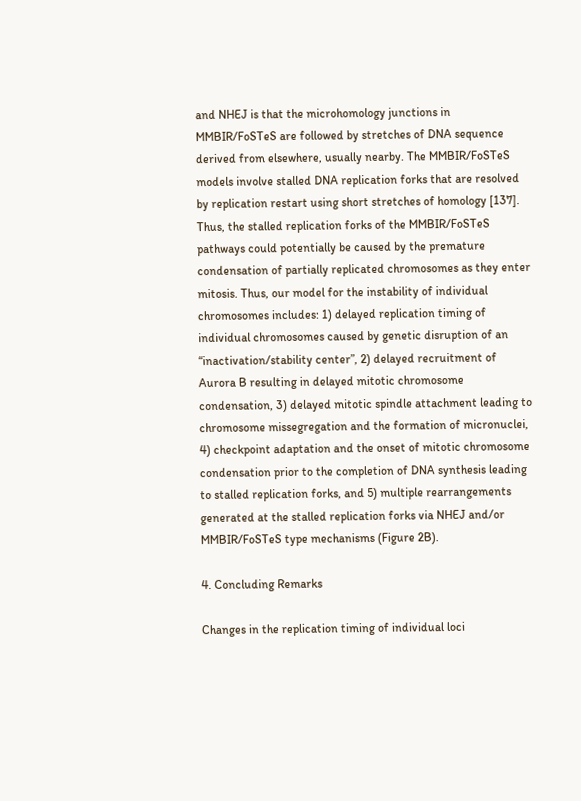and NHEJ is that the microhomology junctions in MMBIR/FoSTeS are followed by stretches of DNA sequence derived from elsewhere, usually nearby. The MMBIR/FoSTeS models involve stalled DNA replication forks that are resolved by replication restart using short stretches of homology [137]. Thus, the stalled replication forks of the MMBIR/FoSTeS pathways could potentially be caused by the premature condensation of partially replicated chromosomes as they enter mitosis. Thus, our model for the instability of individual chromosomes includes: 1) delayed replication timing of individual chromosomes caused by genetic disruption of an “inactivation/stability center”, 2) delayed recruitment of Aurora B resulting in delayed mitotic chromosome condensation, 3) delayed mitotic spindle attachment leading to chromosome missegregation and the formation of micronuclei, 4) checkpoint adaptation and the onset of mitotic chromosome condensation prior to the completion of DNA synthesis leading to stalled replication forks, and 5) multiple rearrangements generated at the stalled replication forks via NHEJ and/or MMBIR/FoSTeS type mechanisms (Figure 2B).

4. Concluding Remarks

Changes in the replication timing of individual loci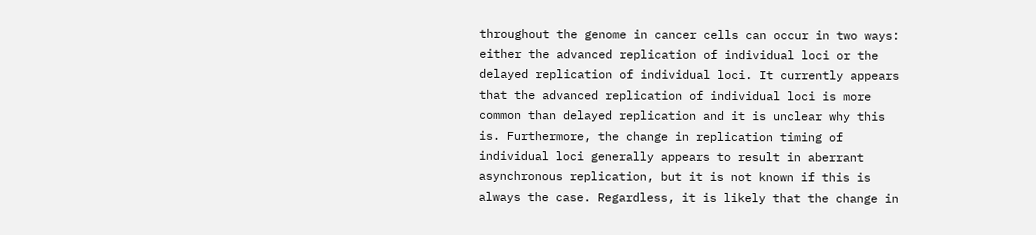throughout the genome in cancer cells can occur in two ways: either the advanced replication of individual loci or the delayed replication of individual loci. It currently appears that the advanced replication of individual loci is more common than delayed replication and it is unclear why this is. Furthermore, the change in replication timing of individual loci generally appears to result in aberrant asynchronous replication, but it is not known if this is always the case. Regardless, it is likely that the change in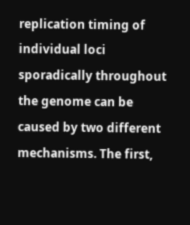replication timing of individual loci sporadically throughout the genome can be caused by two different mechanisms. The first,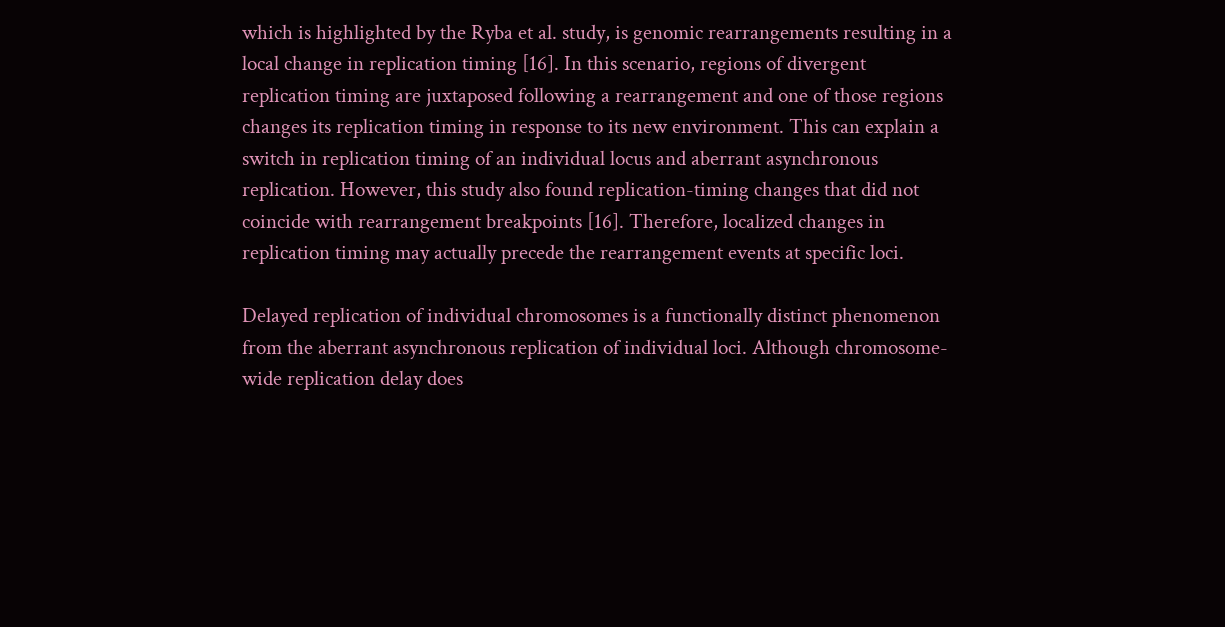which is highlighted by the Ryba et al. study, is genomic rearrangements resulting in a local change in replication timing [16]. In this scenario, regions of divergent replication timing are juxtaposed following a rearrangement and one of those regions changes its replication timing in response to its new environment. This can explain a switch in replication timing of an individual locus and aberrant asynchronous replication. However, this study also found replication-timing changes that did not coincide with rearrangement breakpoints [16]. Therefore, localized changes in replication timing may actually precede the rearrangement events at specific loci.

Delayed replication of individual chromosomes is a functionally distinct phenomenon from the aberrant asynchronous replication of individual loci. Although chromosome-wide replication delay does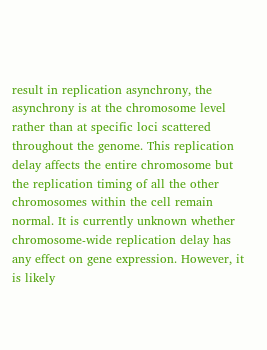result in replication asynchrony, the asynchrony is at the chromosome level rather than at specific loci scattered throughout the genome. This replication delay affects the entire chromosome but the replication timing of all the other chromosomes within the cell remain normal. It is currently unknown whether chromosome-wide replication delay has any effect on gene expression. However, it is likely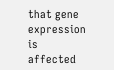that gene expression is affected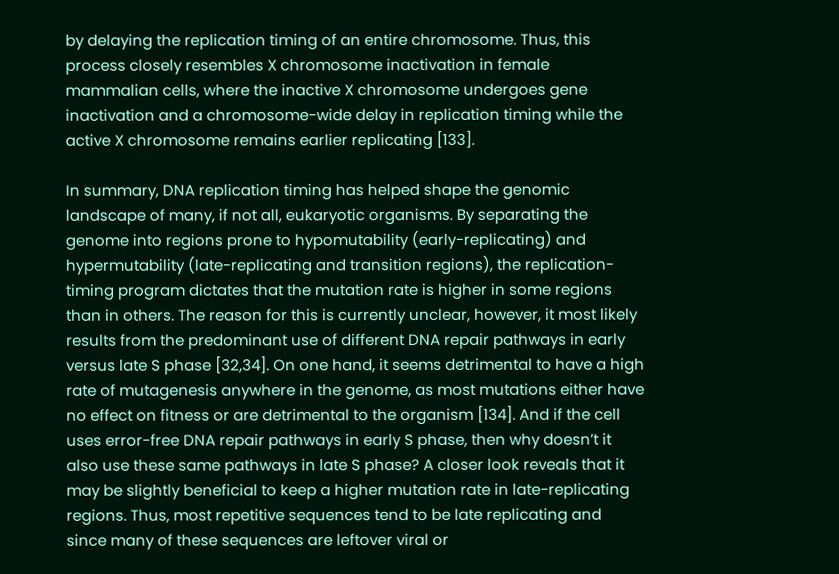by delaying the replication timing of an entire chromosome. Thus, this process closely resembles X chromosome inactivation in female mammalian cells, where the inactive X chromosome undergoes gene inactivation and a chromosome-wide delay in replication timing while the active X chromosome remains earlier replicating [133].

In summary, DNA replication timing has helped shape the genomic landscape of many, if not all, eukaryotic organisms. By separating the genome into regions prone to hypomutability (early-replicating) and hypermutability (late-replicating and transition regions), the replication-timing program dictates that the mutation rate is higher in some regions than in others. The reason for this is currently unclear, however, it most likely results from the predominant use of different DNA repair pathways in early versus late S phase [32,34]. On one hand, it seems detrimental to have a high rate of mutagenesis anywhere in the genome, as most mutations either have no effect on fitness or are detrimental to the organism [134]. And if the cell uses error-free DNA repair pathways in early S phase, then why doesn’t it also use these same pathways in late S phase? A closer look reveals that it may be slightly beneficial to keep a higher mutation rate in late-replicating regions. Thus, most repetitive sequences tend to be late replicating and since many of these sequences are leftover viral or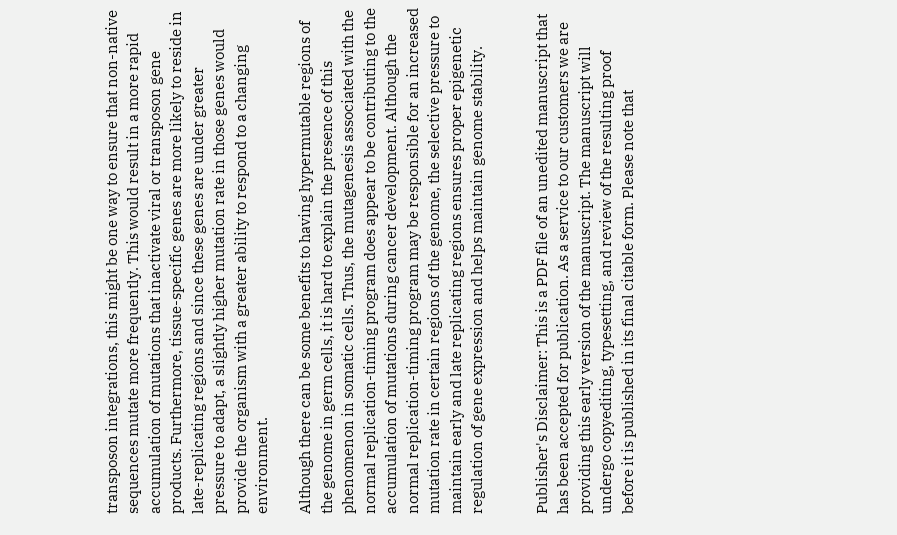transposon integrations, this might be one way to ensure that non-native sequences mutate more frequently. This would result in a more rapid accumulation of mutations that inactivate viral or transposon gene products. Furthermore, tissue-specific genes are more likely to reside in late-replicating regions and since these genes are under greater pressure to adapt, a slightly higher mutation rate in those genes would provide the organism with a greater ability to respond to a changing environment.

Although there can be some benefits to having hypermutable regions of the genome in germ cells, it is hard to explain the presence of this phenomenon in somatic cells. Thus, the mutagenesis associated with the normal replication-timing program does appear to be contributing to the accumulation of mutations during cancer development. Although the normal replication-timing program may be responsible for an increased mutation rate in certain regions of the genome, the selective pressure to maintain early and late replicating regions ensures proper epigenetic regulation of gene expression and helps maintain genome stability.


Publisher's Disclaimer: This is a PDF file of an unedited manuscript that has been accepted for publication. As a service to our customers we are providing this early version of the manuscript. The manuscript will undergo copyediting, typesetting, and review of the resulting proof before it is published in its final citable form. Please note that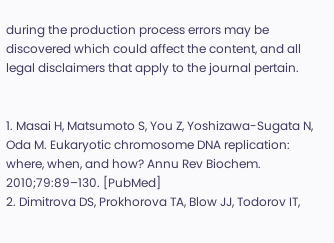during the production process errors may be discovered which could affect the content, and all legal disclaimers that apply to the journal pertain.


1. Masai H, Matsumoto S, You Z, Yoshizawa-Sugata N, Oda M. Eukaryotic chromosome DNA replication: where, when, and how? Annu Rev Biochem. 2010;79:89–130. [PubMed]
2. Dimitrova DS, Prokhorova TA, Blow JJ, Todorov IT,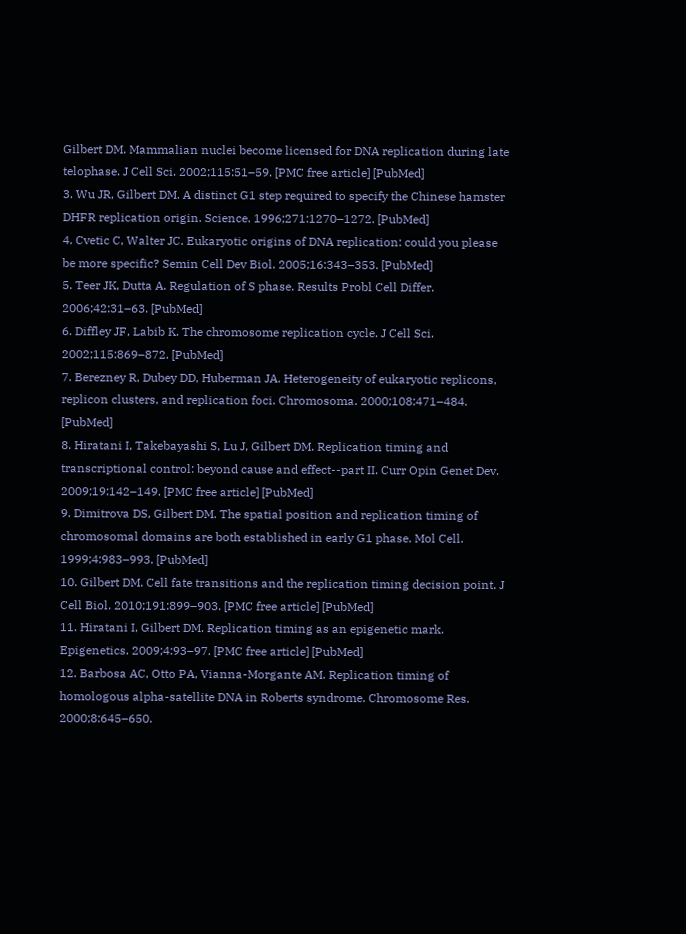Gilbert DM. Mammalian nuclei become licensed for DNA replication during late telophase. J Cell Sci. 2002;115:51–59. [PMC free article] [PubMed]
3. Wu JR, Gilbert DM. A distinct G1 step required to specify the Chinese hamster DHFR replication origin. Science. 1996;271:1270–1272. [PubMed]
4. Cvetic C, Walter JC. Eukaryotic origins of DNA replication: could you please be more specific? Semin Cell Dev Biol. 2005;16:343–353. [PubMed]
5. Teer JK, Dutta A. Regulation of S phase. Results Probl Cell Differ. 2006;42:31–63. [PubMed]
6. Diffley JF, Labib K. The chromosome replication cycle. J Cell Sci. 2002;115:869–872. [PubMed]
7. Berezney R, Dubey DD, Huberman JA. Heterogeneity of eukaryotic replicons, replicon clusters, and replication foci. Chromosoma. 2000;108:471–484. [PubMed]
8. Hiratani I, Takebayashi S, Lu J, Gilbert DM. Replication timing and transcriptional control: beyond cause and effect--part II. Curr Opin Genet Dev. 2009;19:142–149. [PMC free article] [PubMed]
9. Dimitrova DS, Gilbert DM. The spatial position and replication timing of chromosomal domains are both established in early G1 phase. Mol Cell. 1999;4:983–993. [PubMed]
10. Gilbert DM. Cell fate transitions and the replication timing decision point. J Cell Biol. 2010;191:899–903. [PMC free article] [PubMed]
11. Hiratani I, Gilbert DM. Replication timing as an epigenetic mark. Epigenetics. 2009;4:93–97. [PMC free article] [PubMed]
12. Barbosa AC, Otto PA, Vianna-Morgante AM. Replication timing of homologous alpha-satellite DNA in Roberts syndrome. Chromosome Res. 2000;8:645–650.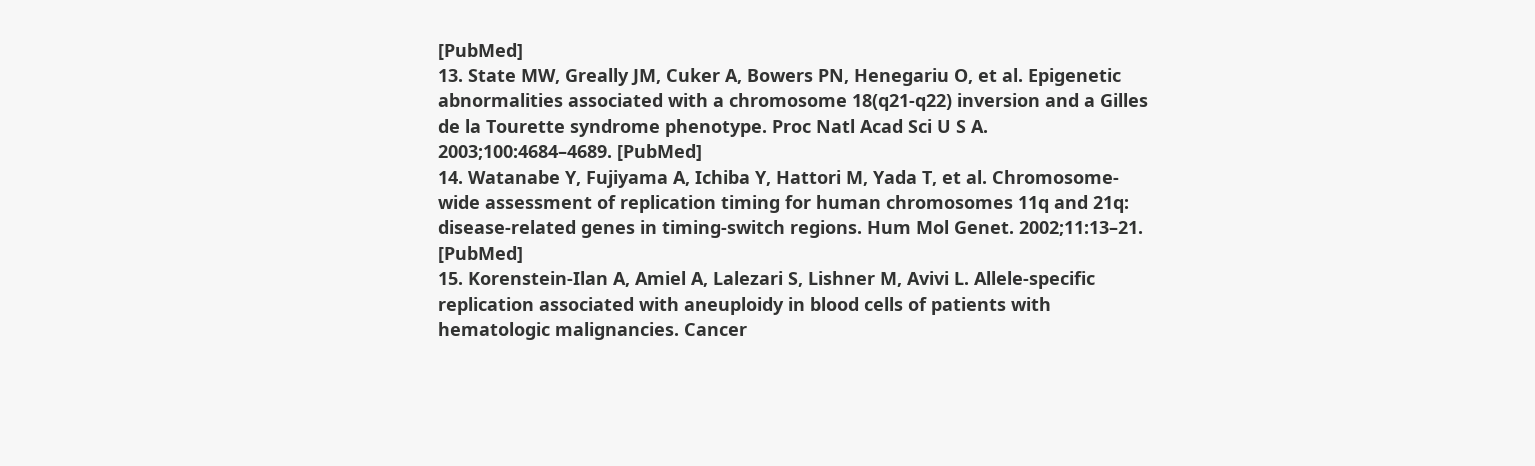[PubMed]
13. State MW, Greally JM, Cuker A, Bowers PN, Henegariu O, et al. Epigenetic abnormalities associated with a chromosome 18(q21-q22) inversion and a Gilles de la Tourette syndrome phenotype. Proc Natl Acad Sci U S A. 2003;100:4684–4689. [PubMed]
14. Watanabe Y, Fujiyama A, Ichiba Y, Hattori M, Yada T, et al. Chromosome-wide assessment of replication timing for human chromosomes 11q and 21q: disease-related genes in timing-switch regions. Hum Mol Genet. 2002;11:13–21. [PubMed]
15. Korenstein-Ilan A, Amiel A, Lalezari S, Lishner M, Avivi L. Allele-specific replication associated with aneuploidy in blood cells of patients with hematologic malignancies. Cancer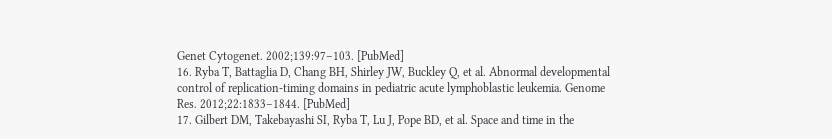Genet Cytogenet. 2002;139:97–103. [PubMed]
16. Ryba T, Battaglia D, Chang BH, Shirley JW, Buckley Q, et al. Abnormal developmental control of replication-timing domains in pediatric acute lymphoblastic leukemia. Genome Res. 2012;22:1833–1844. [PubMed]
17. Gilbert DM, Takebayashi SI, Ryba T, Lu J, Pope BD, et al. Space and time in the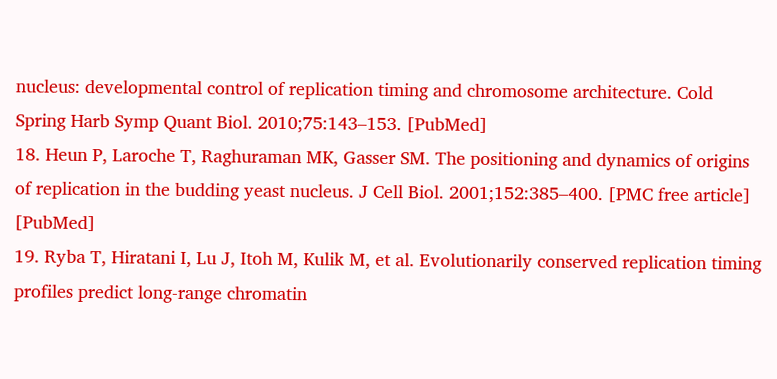nucleus: developmental control of replication timing and chromosome architecture. Cold Spring Harb Symp Quant Biol. 2010;75:143–153. [PubMed]
18. Heun P, Laroche T, Raghuraman MK, Gasser SM. The positioning and dynamics of origins of replication in the budding yeast nucleus. J Cell Biol. 2001;152:385–400. [PMC free article] [PubMed]
19. Ryba T, Hiratani I, Lu J, Itoh M, Kulik M, et al. Evolutionarily conserved replication timing profiles predict long-range chromatin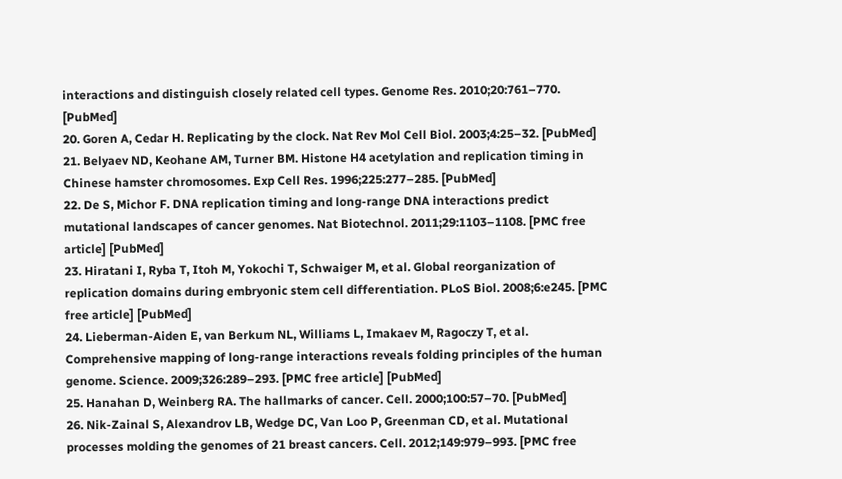interactions and distinguish closely related cell types. Genome Res. 2010;20:761–770. [PubMed]
20. Goren A, Cedar H. Replicating by the clock. Nat Rev Mol Cell Biol. 2003;4:25–32. [PubMed]
21. Belyaev ND, Keohane AM, Turner BM. Histone H4 acetylation and replication timing in Chinese hamster chromosomes. Exp Cell Res. 1996;225:277–285. [PubMed]
22. De S, Michor F. DNA replication timing and long-range DNA interactions predict mutational landscapes of cancer genomes. Nat Biotechnol. 2011;29:1103–1108. [PMC free article] [PubMed]
23. Hiratani I, Ryba T, Itoh M, Yokochi T, Schwaiger M, et al. Global reorganization of replication domains during embryonic stem cell differentiation. PLoS Biol. 2008;6:e245. [PMC free article] [PubMed]
24. Lieberman-Aiden E, van Berkum NL, Williams L, Imakaev M, Ragoczy T, et al. Comprehensive mapping of long-range interactions reveals folding principles of the human genome. Science. 2009;326:289–293. [PMC free article] [PubMed]
25. Hanahan D, Weinberg RA. The hallmarks of cancer. Cell. 2000;100:57–70. [PubMed]
26. Nik-Zainal S, Alexandrov LB, Wedge DC, Van Loo P, Greenman CD, et al. Mutational processes molding the genomes of 21 breast cancers. Cell. 2012;149:979–993. [PMC free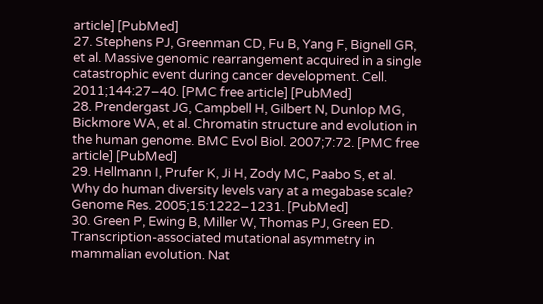article] [PubMed]
27. Stephens PJ, Greenman CD, Fu B, Yang F, Bignell GR, et al. Massive genomic rearrangement acquired in a single catastrophic event during cancer development. Cell. 2011;144:27–40. [PMC free article] [PubMed]
28. Prendergast JG, Campbell H, Gilbert N, Dunlop MG, Bickmore WA, et al. Chromatin structure and evolution in the human genome. BMC Evol Biol. 2007;7:72. [PMC free article] [PubMed]
29. Hellmann I, Prufer K, Ji H, Zody MC, Paabo S, et al. Why do human diversity levels vary at a megabase scale? Genome Res. 2005;15:1222–1231. [PubMed]
30. Green P, Ewing B, Miller W, Thomas PJ, Green ED. Transcription-associated mutational asymmetry in mammalian evolution. Nat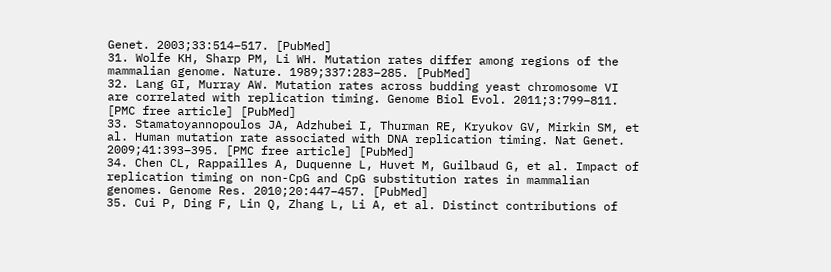Genet. 2003;33:514–517. [PubMed]
31. Wolfe KH, Sharp PM, Li WH. Mutation rates differ among regions of the mammalian genome. Nature. 1989;337:283–285. [PubMed]
32. Lang GI, Murray AW. Mutation rates across budding yeast chromosome VI are correlated with replication timing. Genome Biol Evol. 2011;3:799–811. [PMC free article] [PubMed]
33. Stamatoyannopoulos JA, Adzhubei I, Thurman RE, Kryukov GV, Mirkin SM, et al. Human mutation rate associated with DNA replication timing. Nat Genet. 2009;41:393–395. [PMC free article] [PubMed]
34. Chen CL, Rappailles A, Duquenne L, Huvet M, Guilbaud G, et al. Impact of replication timing on non-CpG and CpG substitution rates in mammalian genomes. Genome Res. 2010;20:447–457. [PubMed]
35. Cui P, Ding F, Lin Q, Zhang L, Li A, et al. Distinct contributions of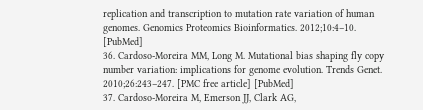replication and transcription to mutation rate variation of human genomes. Genomics Proteomics Bioinformatics. 2012;10:4–10. [PubMed]
36. Cardoso-Moreira MM, Long M. Mutational bias shaping fly copy number variation: implications for genome evolution. Trends Genet. 2010;26:243–247. [PMC free article] [PubMed]
37. Cardoso-Moreira M, Emerson JJ, Clark AG,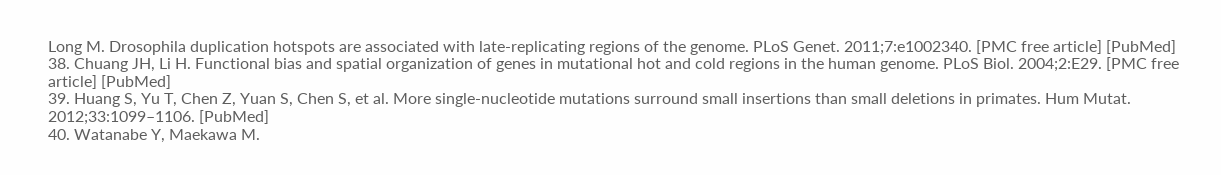Long M. Drosophila duplication hotspots are associated with late-replicating regions of the genome. PLoS Genet. 2011;7:e1002340. [PMC free article] [PubMed]
38. Chuang JH, Li H. Functional bias and spatial organization of genes in mutational hot and cold regions in the human genome. PLoS Biol. 2004;2:E29. [PMC free article] [PubMed]
39. Huang S, Yu T, Chen Z, Yuan S, Chen S, et al. More single-nucleotide mutations surround small insertions than small deletions in primates. Hum Mutat. 2012;33:1099–1106. [PubMed]
40. Watanabe Y, Maekawa M.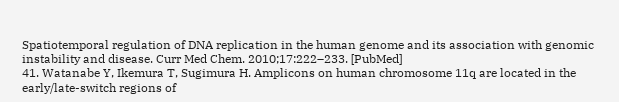Spatiotemporal regulation of DNA replication in the human genome and its association with genomic instability and disease. Curr Med Chem. 2010;17:222–233. [PubMed]
41. Watanabe Y, Ikemura T, Sugimura H. Amplicons on human chromosome 11q are located in the early/late-switch regions of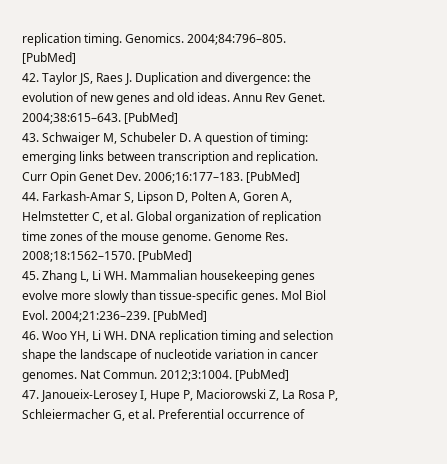replication timing. Genomics. 2004;84:796–805. [PubMed]
42. Taylor JS, Raes J. Duplication and divergence: the evolution of new genes and old ideas. Annu Rev Genet. 2004;38:615–643. [PubMed]
43. Schwaiger M, Schubeler D. A question of timing: emerging links between transcription and replication. Curr Opin Genet Dev. 2006;16:177–183. [PubMed]
44. Farkash-Amar S, Lipson D, Polten A, Goren A, Helmstetter C, et al. Global organization of replication time zones of the mouse genome. Genome Res. 2008;18:1562–1570. [PubMed]
45. Zhang L, Li WH. Mammalian housekeeping genes evolve more slowly than tissue-specific genes. Mol Biol Evol. 2004;21:236–239. [PubMed]
46. Woo YH, Li WH. DNA replication timing and selection shape the landscape of nucleotide variation in cancer genomes. Nat Commun. 2012;3:1004. [PubMed]
47. Janoueix-Lerosey I, Hupe P, Maciorowski Z, La Rosa P, Schleiermacher G, et al. Preferential occurrence of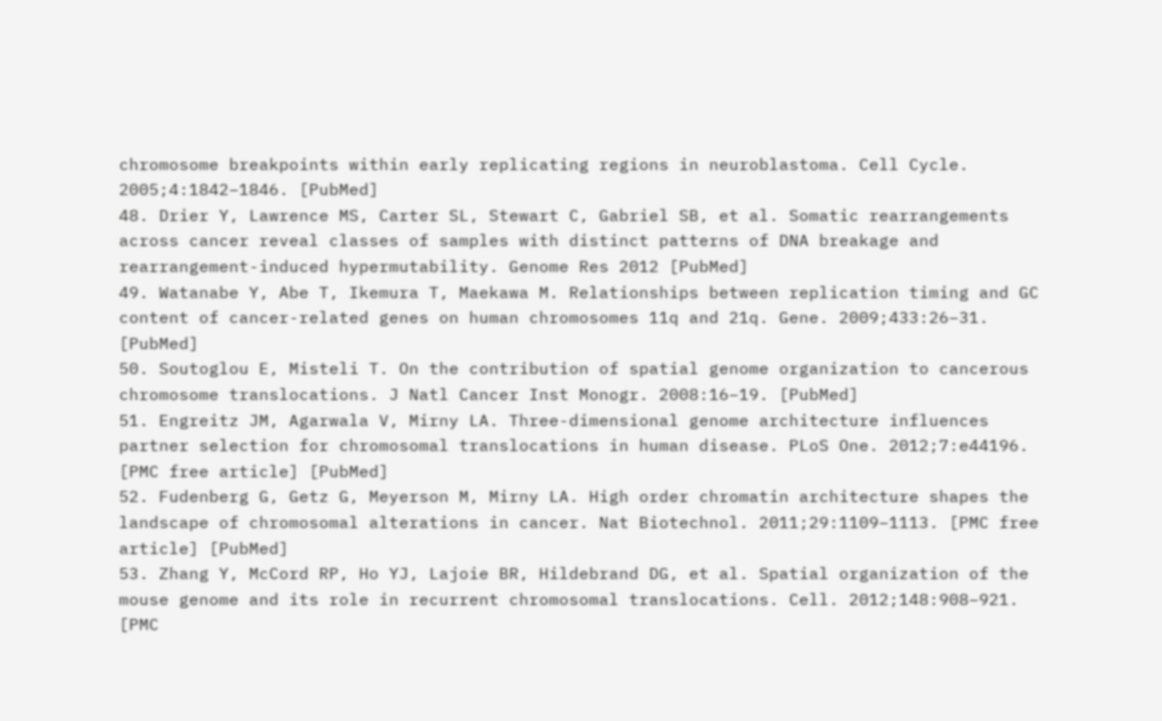chromosome breakpoints within early replicating regions in neuroblastoma. Cell Cycle. 2005;4:1842–1846. [PubMed]
48. Drier Y, Lawrence MS, Carter SL, Stewart C, Gabriel SB, et al. Somatic rearrangements across cancer reveal classes of samples with distinct patterns of DNA breakage and rearrangement-induced hypermutability. Genome Res 2012 [PubMed]
49. Watanabe Y, Abe T, Ikemura T, Maekawa M. Relationships between replication timing and GC content of cancer-related genes on human chromosomes 11q and 21q. Gene. 2009;433:26–31. [PubMed]
50. Soutoglou E, Misteli T. On the contribution of spatial genome organization to cancerous chromosome translocations. J Natl Cancer Inst Monogr. 2008:16–19. [PubMed]
51. Engreitz JM, Agarwala V, Mirny LA. Three-dimensional genome architecture influences partner selection for chromosomal translocations in human disease. PLoS One. 2012;7:e44196. [PMC free article] [PubMed]
52. Fudenberg G, Getz G, Meyerson M, Mirny LA. High order chromatin architecture shapes the landscape of chromosomal alterations in cancer. Nat Biotechnol. 2011;29:1109–1113. [PMC free article] [PubMed]
53. Zhang Y, McCord RP, Ho YJ, Lajoie BR, Hildebrand DG, et al. Spatial organization of the mouse genome and its role in recurrent chromosomal translocations. Cell. 2012;148:908–921. [PMC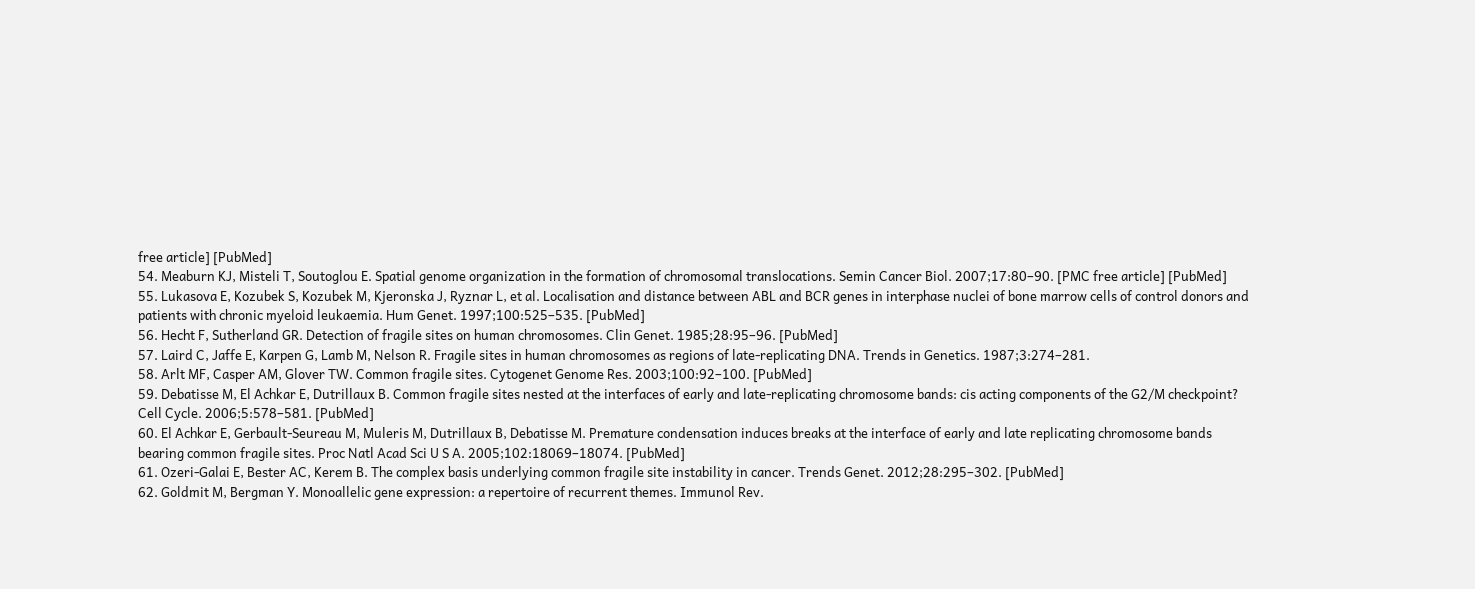free article] [PubMed]
54. Meaburn KJ, Misteli T, Soutoglou E. Spatial genome organization in the formation of chromosomal translocations. Semin Cancer Biol. 2007;17:80–90. [PMC free article] [PubMed]
55. Lukasova E, Kozubek S, Kozubek M, Kjeronska J, Ryznar L, et al. Localisation and distance between ABL and BCR genes in interphase nuclei of bone marrow cells of control donors and patients with chronic myeloid leukaemia. Hum Genet. 1997;100:525–535. [PubMed]
56. Hecht F, Sutherland GR. Detection of fragile sites on human chromosomes. Clin Genet. 1985;28:95–96. [PubMed]
57. Laird C, Jaffe E, Karpen G, Lamb M, Nelson R. Fragile sites in human chromosomes as regions of late-replicating DNA. Trends in Genetics. 1987;3:274–281.
58. Arlt MF, Casper AM, Glover TW. Common fragile sites. Cytogenet Genome Res. 2003;100:92–100. [PubMed]
59. Debatisse M, El Achkar E, Dutrillaux B. Common fragile sites nested at the interfaces of early and late-replicating chromosome bands: cis acting components of the G2/M checkpoint? Cell Cycle. 2006;5:578–581. [PubMed]
60. El Achkar E, Gerbault-Seureau M, Muleris M, Dutrillaux B, Debatisse M. Premature condensation induces breaks at the interface of early and late replicating chromosome bands bearing common fragile sites. Proc Natl Acad Sci U S A. 2005;102:18069–18074. [PubMed]
61. Ozeri-Galai E, Bester AC, Kerem B. The complex basis underlying common fragile site instability in cancer. Trends Genet. 2012;28:295–302. [PubMed]
62. Goldmit M, Bergman Y. Monoallelic gene expression: a repertoire of recurrent themes. Immunol Rev.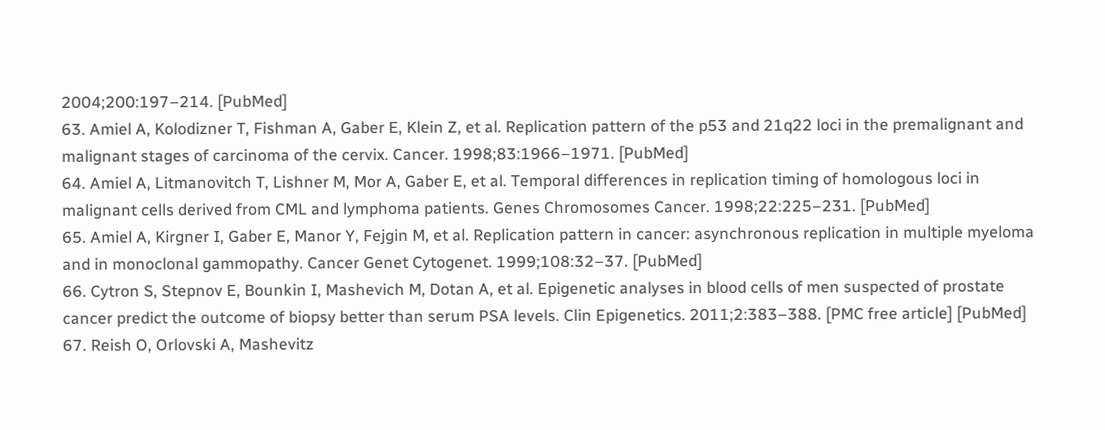2004;200:197–214. [PubMed]
63. Amiel A, Kolodizner T, Fishman A, Gaber E, Klein Z, et al. Replication pattern of the p53 and 21q22 loci in the premalignant and malignant stages of carcinoma of the cervix. Cancer. 1998;83:1966–1971. [PubMed]
64. Amiel A, Litmanovitch T, Lishner M, Mor A, Gaber E, et al. Temporal differences in replication timing of homologous loci in malignant cells derived from CML and lymphoma patients. Genes Chromosomes Cancer. 1998;22:225–231. [PubMed]
65. Amiel A, Kirgner I, Gaber E, Manor Y, Fejgin M, et al. Replication pattern in cancer: asynchronous replication in multiple myeloma and in monoclonal gammopathy. Cancer Genet Cytogenet. 1999;108:32–37. [PubMed]
66. Cytron S, Stepnov E, Bounkin I, Mashevich M, Dotan A, et al. Epigenetic analyses in blood cells of men suspected of prostate cancer predict the outcome of biopsy better than serum PSA levels. Clin Epigenetics. 2011;2:383–388. [PMC free article] [PubMed]
67. Reish O, Orlovski A, Mashevitz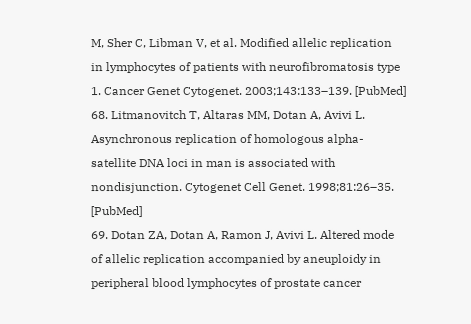M, Sher C, Libman V, et al. Modified allelic replication in lymphocytes of patients with neurofibromatosis type 1. Cancer Genet Cytogenet. 2003;143:133–139. [PubMed]
68. Litmanovitch T, Altaras MM, Dotan A, Avivi L. Asynchronous replication of homologous alpha-satellite DNA loci in man is associated with nondisjunction. Cytogenet Cell Genet. 1998;81:26–35. [PubMed]
69. Dotan ZA, Dotan A, Ramon J, Avivi L. Altered mode of allelic replication accompanied by aneuploidy in peripheral blood lymphocytes of prostate cancer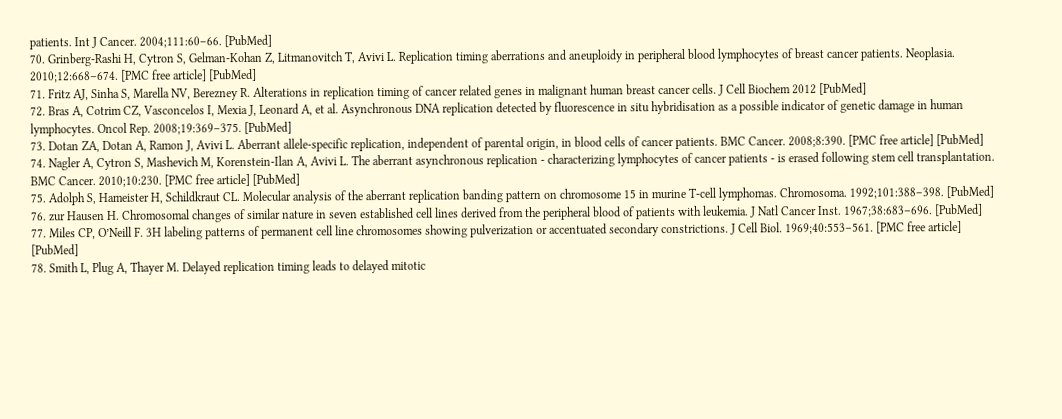patients. Int J Cancer. 2004;111:60–66. [PubMed]
70. Grinberg-Rashi H, Cytron S, Gelman-Kohan Z, Litmanovitch T, Avivi L. Replication timing aberrations and aneuploidy in peripheral blood lymphocytes of breast cancer patients. Neoplasia. 2010;12:668–674. [PMC free article] [PubMed]
71. Fritz AJ, Sinha S, Marella NV, Berezney R. Alterations in replication timing of cancer related genes in malignant human breast cancer cells. J Cell Biochem 2012 [PubMed]
72. Bras A, Cotrim CZ, Vasconcelos I, Mexia J, Leonard A, et al. Asynchronous DNA replication detected by fluorescence in situ hybridisation as a possible indicator of genetic damage in human lymphocytes. Oncol Rep. 2008;19:369–375. [PubMed]
73. Dotan ZA, Dotan A, Ramon J, Avivi L. Aberrant allele-specific replication, independent of parental origin, in blood cells of cancer patients. BMC Cancer. 2008;8:390. [PMC free article] [PubMed]
74. Nagler A, Cytron S, Mashevich M, Korenstein-Ilan A, Avivi L. The aberrant asynchronous replication - characterizing lymphocytes of cancer patients - is erased following stem cell transplantation. BMC Cancer. 2010;10:230. [PMC free article] [PubMed]
75. Adolph S, Hameister H, Schildkraut CL. Molecular analysis of the aberrant replication banding pattern on chromosome 15 in murine T-cell lymphomas. Chromosoma. 1992;101:388–398. [PubMed]
76. zur Hausen H. Chromosomal changes of similar nature in seven established cell lines derived from the peripheral blood of patients with leukemia. J Natl Cancer Inst. 1967;38:683–696. [PubMed]
77. Miles CP, O’Neill F. 3H labeling patterns of permanent cell line chromosomes showing pulverization or accentuated secondary constrictions. J Cell Biol. 1969;40:553–561. [PMC free article] [PubMed]
78. Smith L, Plug A, Thayer M. Delayed replication timing leads to delayed mitotic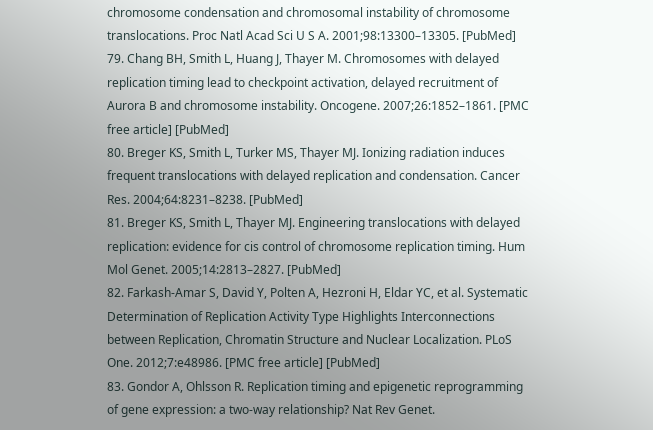chromosome condensation and chromosomal instability of chromosome translocations. Proc Natl Acad Sci U S A. 2001;98:13300–13305. [PubMed]
79. Chang BH, Smith L, Huang J, Thayer M. Chromosomes with delayed replication timing lead to checkpoint activation, delayed recruitment of Aurora B and chromosome instability. Oncogene. 2007;26:1852–1861. [PMC free article] [PubMed]
80. Breger KS, Smith L, Turker MS, Thayer MJ. Ionizing radiation induces frequent translocations with delayed replication and condensation. Cancer Res. 2004;64:8231–8238. [PubMed]
81. Breger KS, Smith L, Thayer MJ. Engineering translocations with delayed replication: evidence for cis control of chromosome replication timing. Hum Mol Genet. 2005;14:2813–2827. [PubMed]
82. Farkash-Amar S, David Y, Polten A, Hezroni H, Eldar YC, et al. Systematic Determination of Replication Activity Type Highlights Interconnections between Replication, Chromatin Structure and Nuclear Localization. PLoS One. 2012;7:e48986. [PMC free article] [PubMed]
83. Gondor A, Ohlsson R. Replication timing and epigenetic reprogramming of gene expression: a two-way relationship? Nat Rev Genet.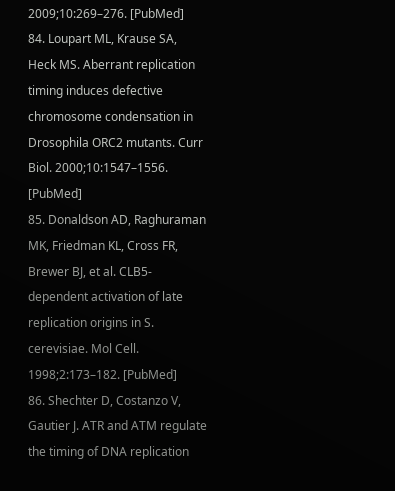2009;10:269–276. [PubMed]
84. Loupart ML, Krause SA, Heck MS. Aberrant replication timing induces defective chromosome condensation in Drosophila ORC2 mutants. Curr Biol. 2000;10:1547–1556. [PubMed]
85. Donaldson AD, Raghuraman MK, Friedman KL, Cross FR, Brewer BJ, et al. CLB5-dependent activation of late replication origins in S. cerevisiae. Mol Cell. 1998;2:173–182. [PubMed]
86. Shechter D, Costanzo V, Gautier J. ATR and ATM regulate the timing of DNA replication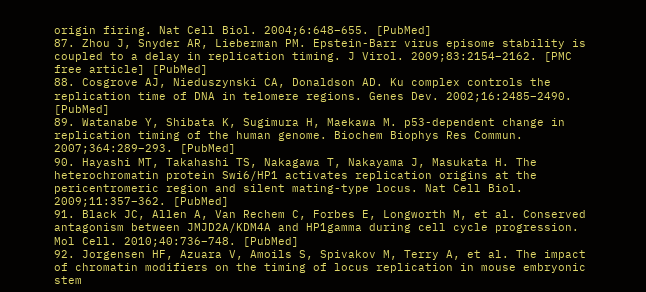origin firing. Nat Cell Biol. 2004;6:648–655. [PubMed]
87. Zhou J, Snyder AR, Lieberman PM. Epstein-Barr virus episome stability is coupled to a delay in replication timing. J Virol. 2009;83:2154–2162. [PMC free article] [PubMed]
88. Cosgrove AJ, Nieduszynski CA, Donaldson AD. Ku complex controls the replication time of DNA in telomere regions. Genes Dev. 2002;16:2485–2490. [PubMed]
89. Watanabe Y, Shibata K, Sugimura H, Maekawa M. p53-dependent change in replication timing of the human genome. Biochem Biophys Res Commun. 2007;364:289–293. [PubMed]
90. Hayashi MT, Takahashi TS, Nakagawa T, Nakayama J, Masukata H. The heterochromatin protein Swi6/HP1 activates replication origins at the pericentromeric region and silent mating-type locus. Nat Cell Biol. 2009;11:357–362. [PubMed]
91. Black JC, Allen A, Van Rechem C, Forbes E, Longworth M, et al. Conserved antagonism between JMJD2A/KDM4A and HP1gamma during cell cycle progression. Mol Cell. 2010;40:736–748. [PubMed]
92. Jorgensen HF, Azuara V, Amoils S, Spivakov M, Terry A, et al. The impact of chromatin modifiers on the timing of locus replication in mouse embryonic stem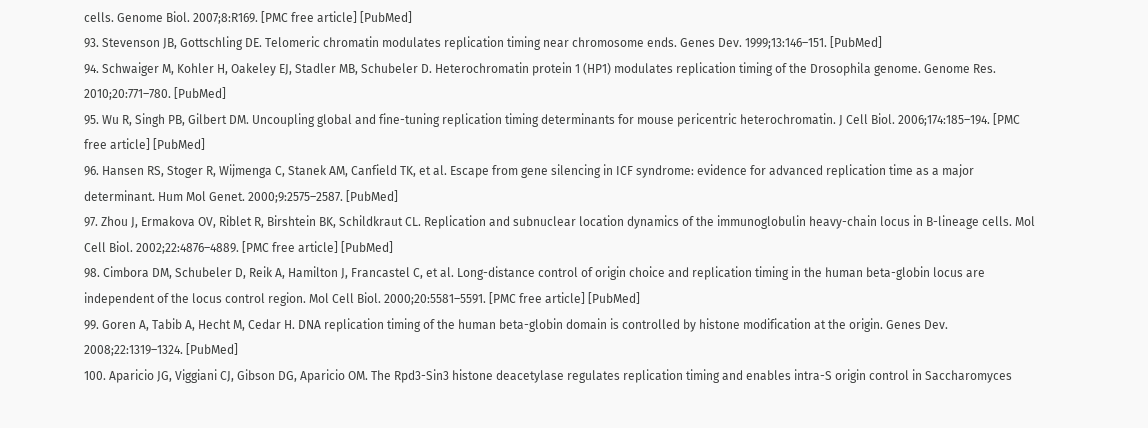cells. Genome Biol. 2007;8:R169. [PMC free article] [PubMed]
93. Stevenson JB, Gottschling DE. Telomeric chromatin modulates replication timing near chromosome ends. Genes Dev. 1999;13:146–151. [PubMed]
94. Schwaiger M, Kohler H, Oakeley EJ, Stadler MB, Schubeler D. Heterochromatin protein 1 (HP1) modulates replication timing of the Drosophila genome. Genome Res. 2010;20:771–780. [PubMed]
95. Wu R, Singh PB, Gilbert DM. Uncoupling global and fine-tuning replication timing determinants for mouse pericentric heterochromatin. J Cell Biol. 2006;174:185–194. [PMC free article] [PubMed]
96. Hansen RS, Stoger R, Wijmenga C, Stanek AM, Canfield TK, et al. Escape from gene silencing in ICF syndrome: evidence for advanced replication time as a major determinant. Hum Mol Genet. 2000;9:2575–2587. [PubMed]
97. Zhou J, Ermakova OV, Riblet R, Birshtein BK, Schildkraut CL. Replication and subnuclear location dynamics of the immunoglobulin heavy-chain locus in B-lineage cells. Mol Cell Biol. 2002;22:4876–4889. [PMC free article] [PubMed]
98. Cimbora DM, Schubeler D, Reik A, Hamilton J, Francastel C, et al. Long-distance control of origin choice and replication timing in the human beta-globin locus are independent of the locus control region. Mol Cell Biol. 2000;20:5581–5591. [PMC free article] [PubMed]
99. Goren A, Tabib A, Hecht M, Cedar H. DNA replication timing of the human beta-globin domain is controlled by histone modification at the origin. Genes Dev. 2008;22:1319–1324. [PubMed]
100. Aparicio JG, Viggiani CJ, Gibson DG, Aparicio OM. The Rpd3-Sin3 histone deacetylase regulates replication timing and enables intra-S origin control in Saccharomyces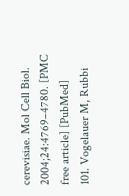cerevisiae. Mol Cell Biol. 2004;24:4769–4780. [PMC free article] [PubMed]
101. Vogelauer M, Rubbi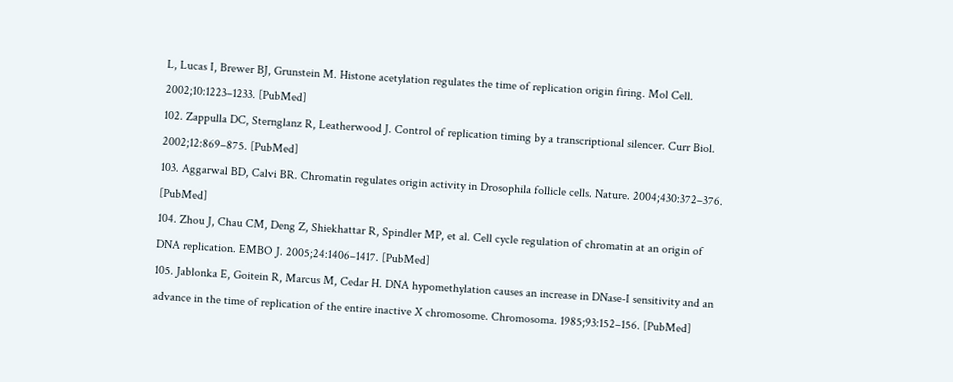L, Lucas I, Brewer BJ, Grunstein M. Histone acetylation regulates the time of replication origin firing. Mol Cell. 2002;10:1223–1233. [PubMed]
102. Zappulla DC, Sternglanz R, Leatherwood J. Control of replication timing by a transcriptional silencer. Curr Biol. 2002;12:869–875. [PubMed]
103. Aggarwal BD, Calvi BR. Chromatin regulates origin activity in Drosophila follicle cells. Nature. 2004;430:372–376. [PubMed]
104. Zhou J, Chau CM, Deng Z, Shiekhattar R, Spindler MP, et al. Cell cycle regulation of chromatin at an origin of DNA replication. EMBO J. 2005;24:1406–1417. [PubMed]
105. Jablonka E, Goitein R, Marcus M, Cedar H. DNA hypomethylation causes an increase in DNase-I sensitivity and an advance in the time of replication of the entire inactive X chromosome. Chromosoma. 1985;93:152–156. [PubMed]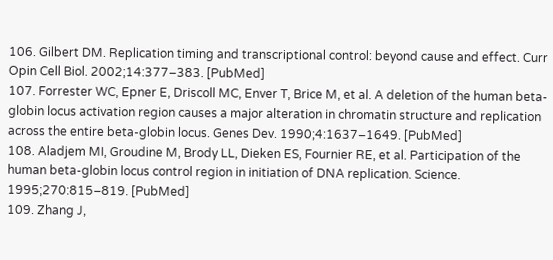106. Gilbert DM. Replication timing and transcriptional control: beyond cause and effect. Curr Opin Cell Biol. 2002;14:377–383. [PubMed]
107. Forrester WC, Epner E, Driscoll MC, Enver T, Brice M, et al. A deletion of the human beta-globin locus activation region causes a major alteration in chromatin structure and replication across the entire beta-globin locus. Genes Dev. 1990;4:1637–1649. [PubMed]
108. Aladjem MI, Groudine M, Brody LL, Dieken ES, Fournier RE, et al. Participation of the human beta-globin locus control region in initiation of DNA replication. Science. 1995;270:815–819. [PubMed]
109. Zhang J,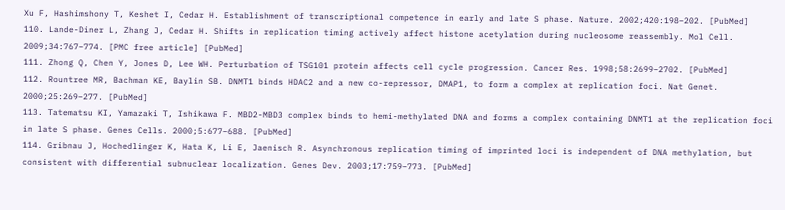Xu F, Hashimshony T, Keshet I, Cedar H. Establishment of transcriptional competence in early and late S phase. Nature. 2002;420:198–202. [PubMed]
110. Lande-Diner L, Zhang J, Cedar H. Shifts in replication timing actively affect histone acetylation during nucleosome reassembly. Mol Cell. 2009;34:767–774. [PMC free article] [PubMed]
111. Zhong Q, Chen Y, Jones D, Lee WH. Perturbation of TSG101 protein affects cell cycle progression. Cancer Res. 1998;58:2699–2702. [PubMed]
112. Rountree MR, Bachman KE, Baylin SB. DNMT1 binds HDAC2 and a new co-repressor, DMAP1, to form a complex at replication foci. Nat Genet. 2000;25:269–277. [PubMed]
113. Tatematsu KI, Yamazaki T, Ishikawa F. MBD2-MBD3 complex binds to hemi-methylated DNA and forms a complex containing DNMT1 at the replication foci in late S phase. Genes Cells. 2000;5:677–688. [PubMed]
114. Gribnau J, Hochedlinger K, Hata K, Li E, Jaenisch R. Asynchronous replication timing of imprinted loci is independent of DNA methylation, but consistent with differential subnuclear localization. Genes Dev. 2003;17:759–773. [PubMed]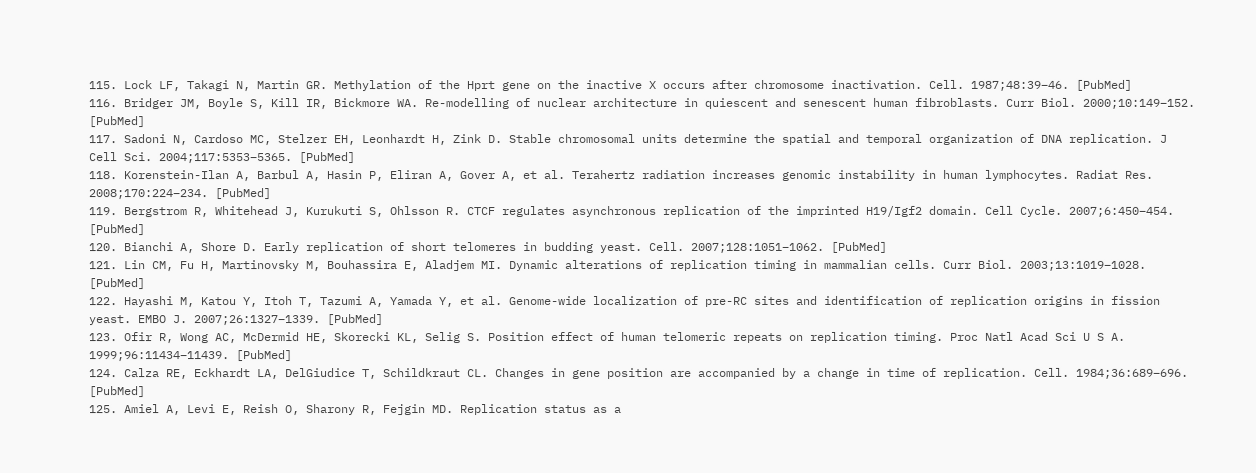115. Lock LF, Takagi N, Martin GR. Methylation of the Hprt gene on the inactive X occurs after chromosome inactivation. Cell. 1987;48:39–46. [PubMed]
116. Bridger JM, Boyle S, Kill IR, Bickmore WA. Re-modelling of nuclear architecture in quiescent and senescent human fibroblasts. Curr Biol. 2000;10:149–152. [PubMed]
117. Sadoni N, Cardoso MC, Stelzer EH, Leonhardt H, Zink D. Stable chromosomal units determine the spatial and temporal organization of DNA replication. J Cell Sci. 2004;117:5353–5365. [PubMed]
118. Korenstein-Ilan A, Barbul A, Hasin P, Eliran A, Gover A, et al. Terahertz radiation increases genomic instability in human lymphocytes. Radiat Res. 2008;170:224–234. [PubMed]
119. Bergstrom R, Whitehead J, Kurukuti S, Ohlsson R. CTCF regulates asynchronous replication of the imprinted H19/Igf2 domain. Cell Cycle. 2007;6:450–454. [PubMed]
120. Bianchi A, Shore D. Early replication of short telomeres in budding yeast. Cell. 2007;128:1051–1062. [PubMed]
121. Lin CM, Fu H, Martinovsky M, Bouhassira E, Aladjem MI. Dynamic alterations of replication timing in mammalian cells. Curr Biol. 2003;13:1019–1028. [PubMed]
122. Hayashi M, Katou Y, Itoh T, Tazumi A, Yamada Y, et al. Genome-wide localization of pre-RC sites and identification of replication origins in fission yeast. EMBO J. 2007;26:1327–1339. [PubMed]
123. Ofir R, Wong AC, McDermid HE, Skorecki KL, Selig S. Position effect of human telomeric repeats on replication timing. Proc Natl Acad Sci U S A. 1999;96:11434–11439. [PubMed]
124. Calza RE, Eckhardt LA, DelGiudice T, Schildkraut CL. Changes in gene position are accompanied by a change in time of replication. Cell. 1984;36:689–696. [PubMed]
125. Amiel A, Levi E, Reish O, Sharony R, Fejgin MD. Replication status as a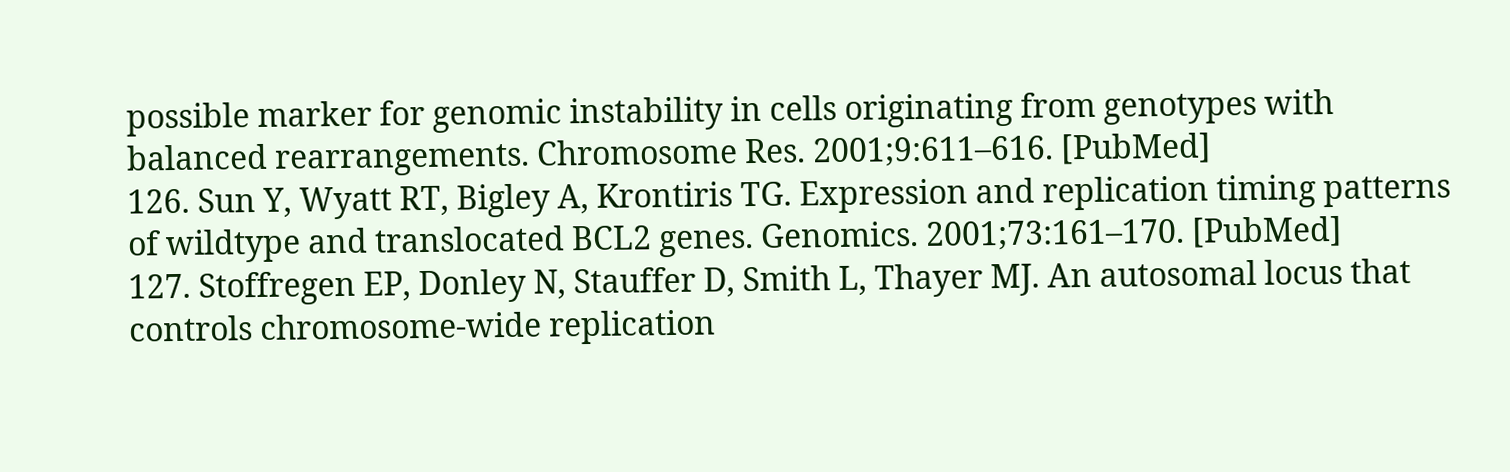possible marker for genomic instability in cells originating from genotypes with balanced rearrangements. Chromosome Res. 2001;9:611–616. [PubMed]
126. Sun Y, Wyatt RT, Bigley A, Krontiris TG. Expression and replication timing patterns of wildtype and translocated BCL2 genes. Genomics. 2001;73:161–170. [PubMed]
127. Stoffregen EP, Donley N, Stauffer D, Smith L, Thayer MJ. An autosomal locus that controls chromosome-wide replication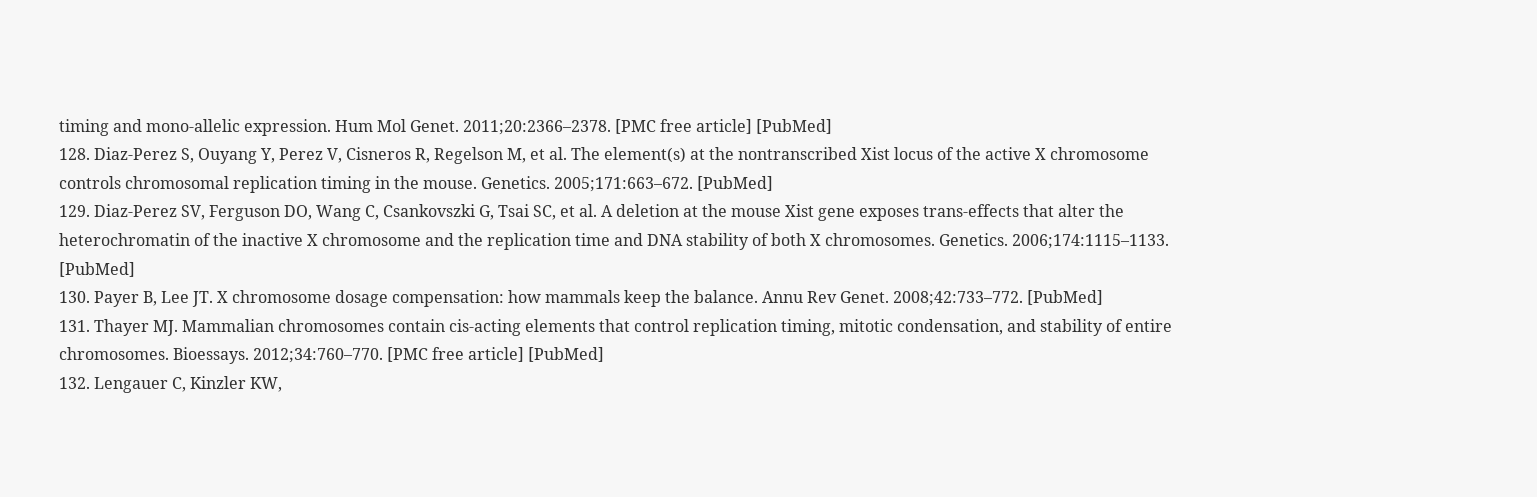timing and mono-allelic expression. Hum Mol Genet. 2011;20:2366–2378. [PMC free article] [PubMed]
128. Diaz-Perez S, Ouyang Y, Perez V, Cisneros R, Regelson M, et al. The element(s) at the nontranscribed Xist locus of the active X chromosome controls chromosomal replication timing in the mouse. Genetics. 2005;171:663–672. [PubMed]
129. Diaz-Perez SV, Ferguson DO, Wang C, Csankovszki G, Tsai SC, et al. A deletion at the mouse Xist gene exposes trans-effects that alter the heterochromatin of the inactive X chromosome and the replication time and DNA stability of both X chromosomes. Genetics. 2006;174:1115–1133. [PubMed]
130. Payer B, Lee JT. X chromosome dosage compensation: how mammals keep the balance. Annu Rev Genet. 2008;42:733–772. [PubMed]
131. Thayer MJ. Mammalian chromosomes contain cis-acting elements that control replication timing, mitotic condensation, and stability of entire chromosomes. Bioessays. 2012;34:760–770. [PMC free article] [PubMed]
132. Lengauer C, Kinzler KW,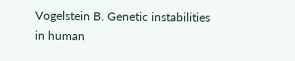Vogelstein B. Genetic instabilities in human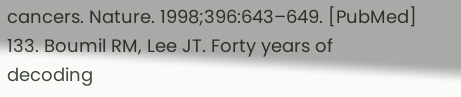cancers. Nature. 1998;396:643–649. [PubMed]
133. Boumil RM, Lee JT. Forty years of decoding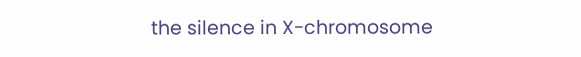the silence in X-chromosome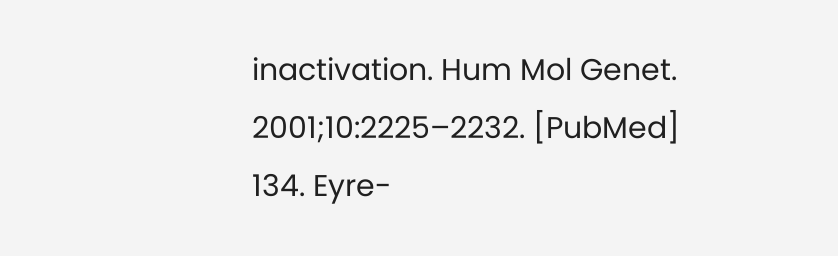inactivation. Hum Mol Genet. 2001;10:2225–2232. [PubMed]
134. Eyre-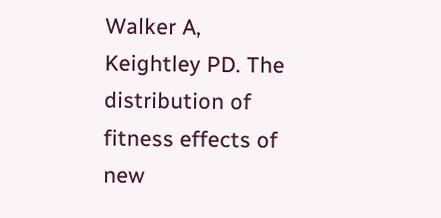Walker A, Keightley PD. The distribution of fitness effects of new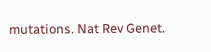mutations. Nat Rev Genet.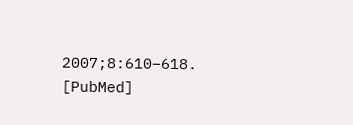2007;8:610–618. [PubMed]